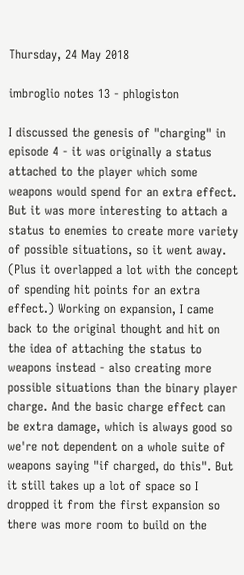Thursday, 24 May 2018

imbroglio notes 13 - phlogiston

I discussed the genesis of "charging" in episode 4 - it was originally a status attached to the player which some weapons would spend for an extra effect. But it was more interesting to attach a status to enemies to create more variety of possible situations, so it went away. (Plus it overlapped a lot with the concept of spending hit points for an extra effect.) Working on expansion, I came back to the original thought and hit on the idea of attaching the status to weapons instead - also creating more possible situations than the binary player charge. And the basic charge effect can be extra damage, which is always good so we're not dependent on a whole suite of weapons saying "if charged, do this". But it still takes up a lot of space so I dropped it from the first expansion so there was more room to build on the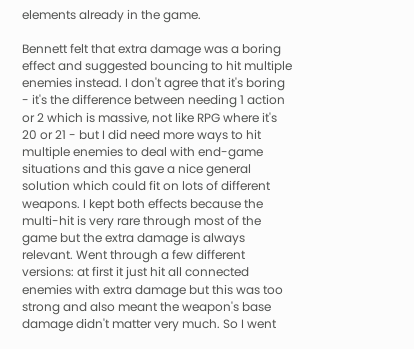elements already in the game.

Bennett felt that extra damage was a boring effect and suggested bouncing to hit multiple enemies instead. I don't agree that it's boring - it's the difference between needing 1 action or 2 which is massive, not like RPG where it's 20 or 21 - but I did need more ways to hit multiple enemies to deal with end-game situations and this gave a nice general solution which could fit on lots of different weapons. I kept both effects because the multi-hit is very rare through most of the game but the extra damage is always relevant. Went through a few different versions: at first it just hit all connected enemies with extra damage but this was too strong and also meant the weapon's base damage didn't matter very much. So I went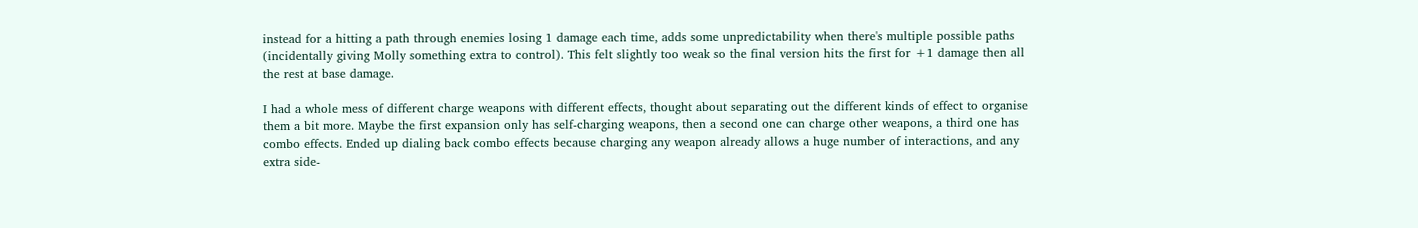instead for a hitting a path through enemies losing 1 damage each time, adds some unpredictability when there's multiple possible paths (incidentally giving Molly something extra to control). This felt slightly too weak so the final version hits the first for +1 damage then all the rest at base damage.

I had a whole mess of different charge weapons with different effects, thought about separating out the different kinds of effect to organise them a bit more. Maybe the first expansion only has self-charging weapons, then a second one can charge other weapons, a third one has combo effects. Ended up dialing back combo effects because charging any weapon already allows a huge number of interactions, and any extra side-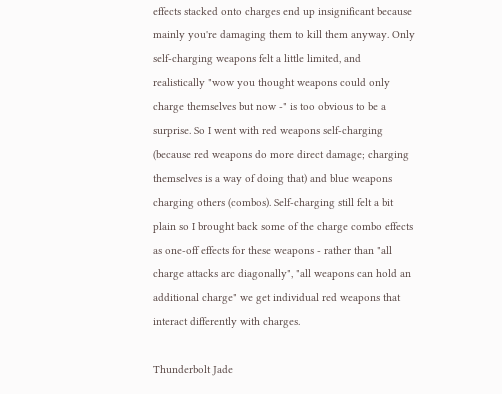effects stacked onto charges end up insignificant because mainly you're damaging them to kill them anyway. Only self-charging weapons felt a little limited, and realistically "wow you thought weapons could only charge themselves but now -" is too obvious to be a surprise. So I went with red weapons self-charging (because red weapons do more direct damage; charging themselves is a way of doing that) and blue weapons charging others (combos). Self-charging still felt a bit plain so I brought back some of the charge combo effects as one-off effects for these weapons - rather than "all charge attacks arc diagonally", "all weapons can hold an additional charge" we get individual red weapons that interact differently with charges.

Thunderbolt Jade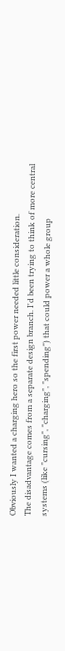Obviously I wanted a charging hero so the first power needed little consideration.
The disadvantage comes from a separate design branch. I'd been trying to think of more central systems (like "cursing", "charging", "spending") that could power a whole group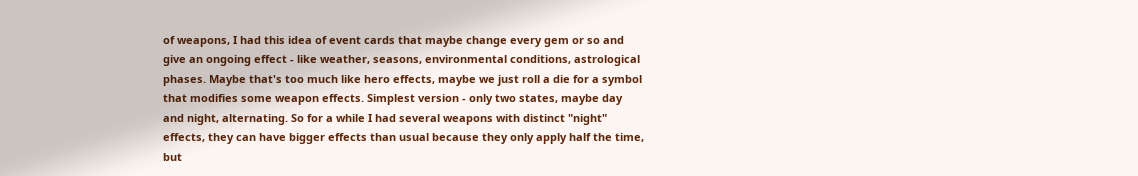of weapons, I had this idea of event cards that maybe change every gem or so and give an ongoing effect - like weather, seasons, environmental conditions, astrological phases. Maybe that's too much like hero effects, maybe we just roll a die for a symbol that modifies some weapon effects. Simplest version - only two states, maybe day and night, alternating. So for a while I had several weapons with distinct "night" effects, they can have bigger effects than usual because they only apply half the time, but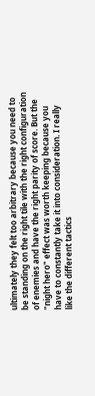ultimately they felt too arbitrary because you need to be standing on the right tile with the right configuration of enemies and have the right parity of score. But the "night hero" effect was worth keeping because you have to constantly take it into consideration. I really like the different tactics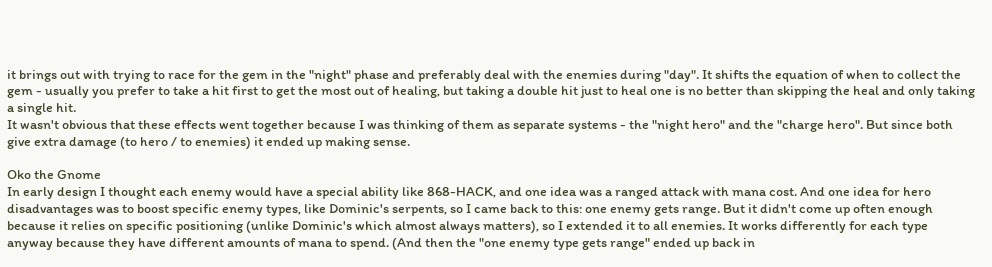it brings out with trying to race for the gem in the "night" phase and preferably deal with the enemies during "day". It shifts the equation of when to collect the gem - usually you prefer to take a hit first to get the most out of healing, but taking a double hit just to heal one is no better than skipping the heal and only taking a single hit.
It wasn't obvious that these effects went together because I was thinking of them as separate systems - the "night hero" and the "charge hero". But since both give extra damage (to hero / to enemies) it ended up making sense.

Oko the Gnome
In early design I thought each enemy would have a special ability like 868-HACK, and one idea was a ranged attack with mana cost. And one idea for hero disadvantages was to boost specific enemy types, like Dominic's serpents, so I came back to this: one enemy gets range. But it didn't come up often enough because it relies on specific positioning (unlike Dominic's which almost always matters), so I extended it to all enemies. It works differently for each type anyway because they have different amounts of mana to spend. (And then the "one enemy type gets range" ended up back in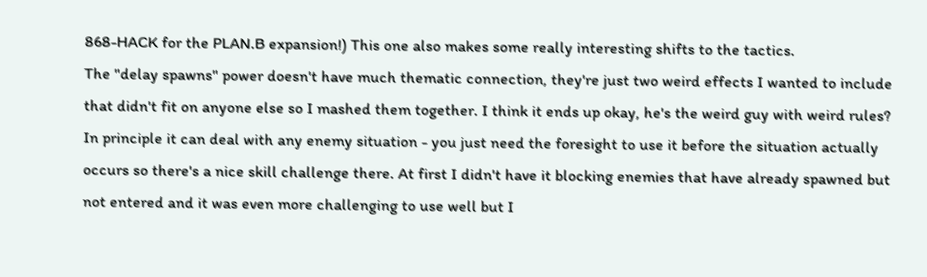868-HACK for the PLAN.B expansion!) This one also makes some really interesting shifts to the tactics.
The "delay spawns" power doesn't have much thematic connection, they're just two weird effects I wanted to include that didn't fit on anyone else so I mashed them together. I think it ends up okay, he's the weird guy with weird rules? In principle it can deal with any enemy situation - you just need the foresight to use it before the situation actually occurs so there's a nice skill challenge there. At first I didn't have it blocking enemies that have already spawned but not entered and it was even more challenging to use well but I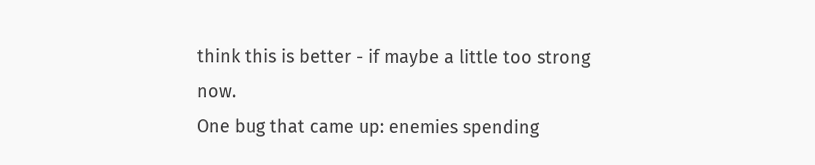think this is better - if maybe a little too strong now.
One bug that came up: enemies spending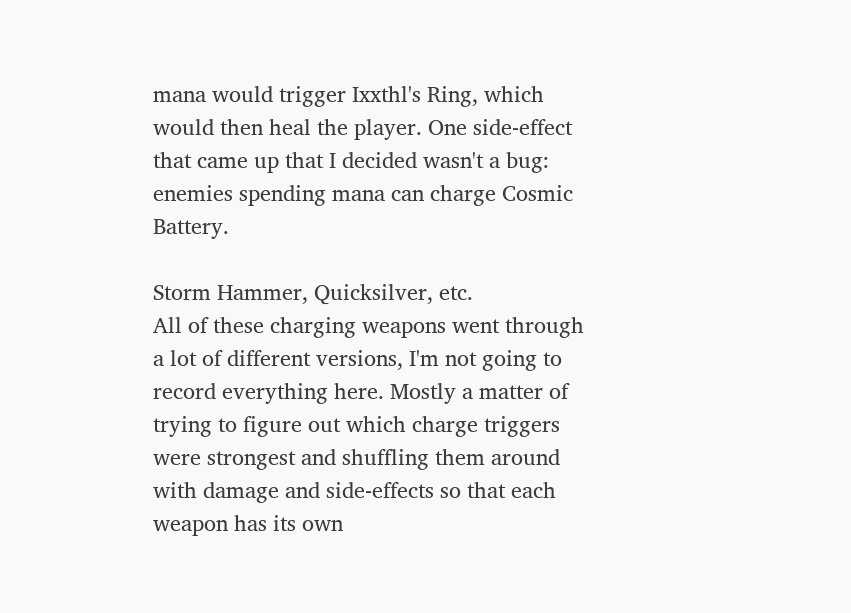mana would trigger Ixxthl's Ring, which would then heal the player. One side-effect that came up that I decided wasn't a bug: enemies spending mana can charge Cosmic Battery.

Storm Hammer, Quicksilver, etc.
All of these charging weapons went through a lot of different versions, I'm not going to record everything here. Mostly a matter of trying to figure out which charge triggers were strongest and shuffling them around with damage and side-effects so that each weapon has its own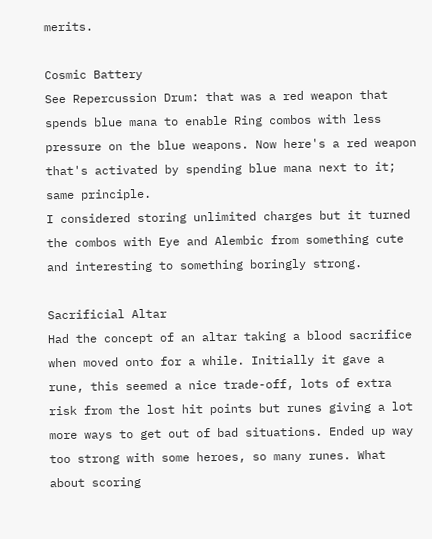merits.

Cosmic Battery
See Repercussion Drum: that was a red weapon that spends blue mana to enable Ring combos with less pressure on the blue weapons. Now here's a red weapon that's activated by spending blue mana next to it; same principle.
I considered storing unlimited charges but it turned the combos with Eye and Alembic from something cute and interesting to something boringly strong.

Sacrificial Altar
Had the concept of an altar taking a blood sacrifice when moved onto for a while. Initially it gave a rune, this seemed a nice trade-off, lots of extra risk from the lost hit points but runes giving a lot more ways to get out of bad situations. Ended up way too strong with some heroes, so many runes. What about scoring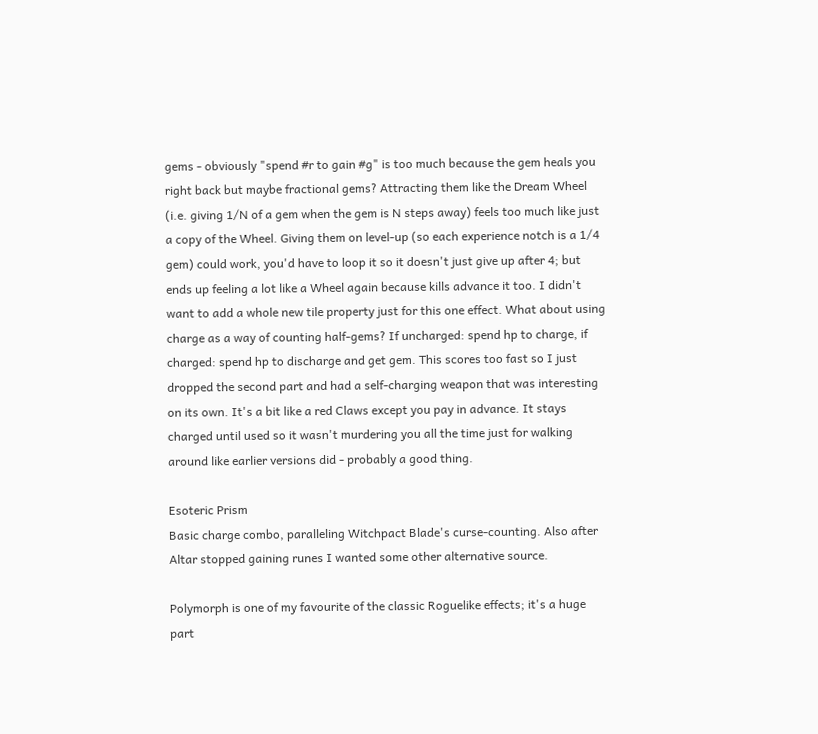gems - obviously "spend #r to gain #g" is too much because the gem heals you right back but maybe fractional gems? Attracting them like the Dream Wheel (i.e. giving 1/N of a gem when the gem is N steps away) feels too much like just a copy of the Wheel. Giving them on level-up (so each experience notch is a 1/4 gem) could work, you'd have to loop it so it doesn't just give up after 4; but ends up feeling a lot like a Wheel again because kills advance it too. I didn't want to add a whole new tile property just for this one effect. What about using charge as a way of counting half-gems? If uncharged: spend hp to charge, if charged: spend hp to discharge and get gem. This scores too fast so I just dropped the second part and had a self-charging weapon that was interesting on its own. It's a bit like a red Claws except you pay in advance. It stays charged until used so it wasn't murdering you all the time just for walking around like earlier versions did - probably a good thing.

Esoteric Prism
Basic charge combo, paralleling Witchpact Blade's curse-counting. Also after Altar stopped gaining runes I wanted some other alternative source.

Polymorph is one of my favourite of the classic Roguelike effects; it's a huge part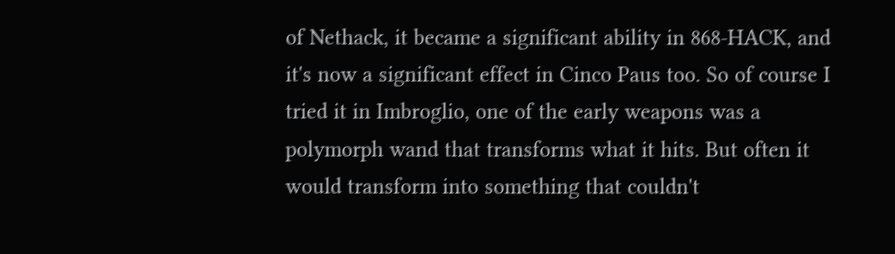of Nethack, it became a significant ability in 868-HACK, and it's now a significant effect in Cinco Paus too. So of course I tried it in Imbroglio, one of the early weapons was a polymorph wand that transforms what it hits. But often it would transform into something that couldn't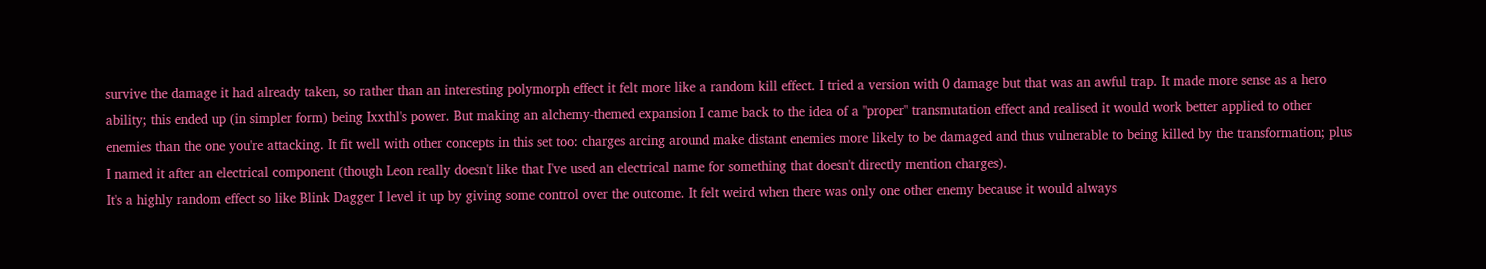survive the damage it had already taken, so rather than an interesting polymorph effect it felt more like a random kill effect. I tried a version with 0 damage but that was an awful trap. It made more sense as a hero ability; this ended up (in simpler form) being Ixxthl's power. But making an alchemy-themed expansion I came back to the idea of a "proper" transmutation effect and realised it would work better applied to other enemies than the one you're attacking. It fit well with other concepts in this set too: charges arcing around make distant enemies more likely to be damaged and thus vulnerable to being killed by the transformation; plus I named it after an electrical component (though Leon really doesn't like that I've used an electrical name for something that doesn't directly mention charges).
It's a highly random effect so like Blink Dagger I level it up by giving some control over the outcome. It felt weird when there was only one other enemy because it would always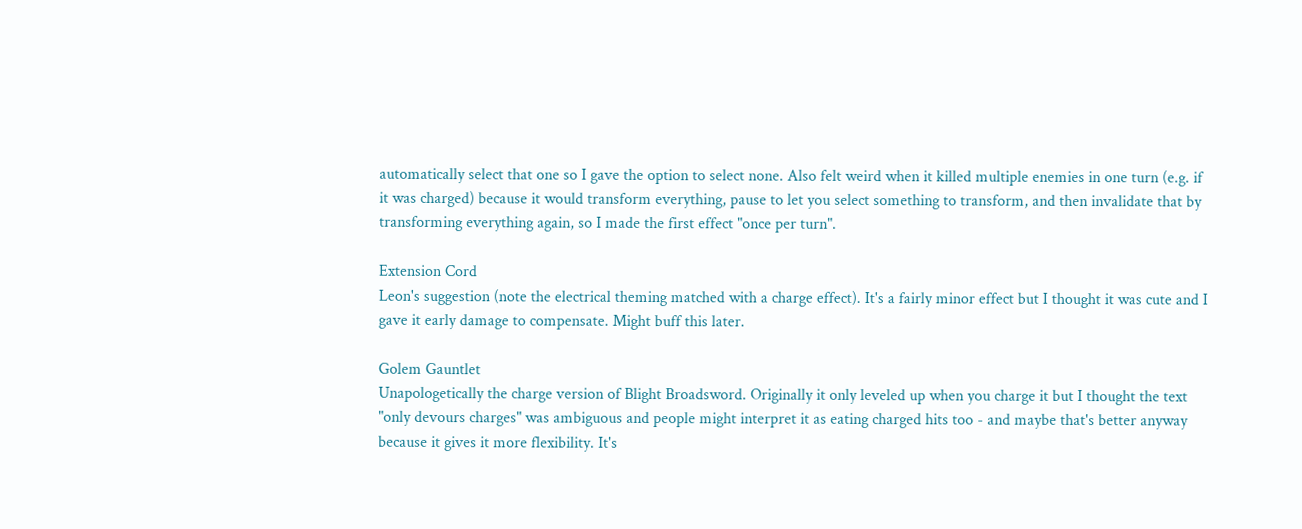automatically select that one so I gave the option to select none. Also felt weird when it killed multiple enemies in one turn (e.g. if it was charged) because it would transform everything, pause to let you select something to transform, and then invalidate that by transforming everything again, so I made the first effect "once per turn".

Extension Cord
Leon's suggestion (note the electrical theming matched with a charge effect). It's a fairly minor effect but I thought it was cute and I gave it early damage to compensate. Might buff this later.

Golem Gauntlet
Unapologetically the charge version of Blight Broadsword. Originally it only leveled up when you charge it but I thought the text "only devours charges" was ambiguous and people might interpret it as eating charged hits too - and maybe that's better anyway because it gives it more flexibility. It's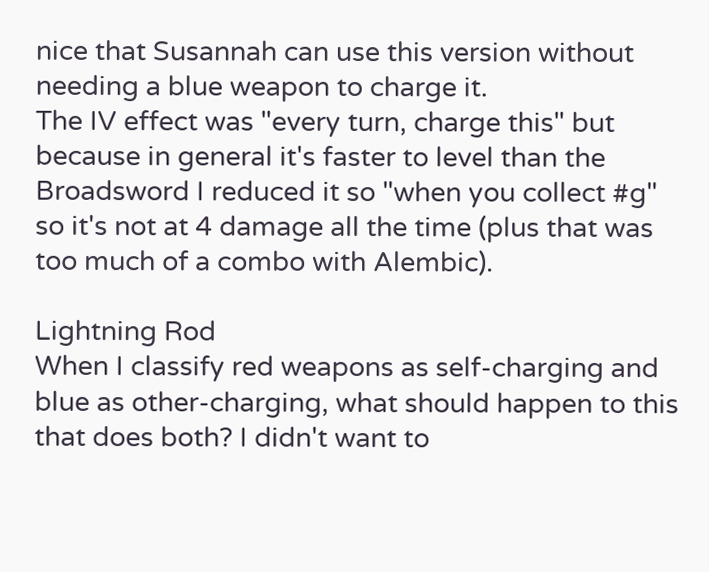nice that Susannah can use this version without needing a blue weapon to charge it.
The IV effect was "every turn, charge this" but because in general it's faster to level than the Broadsword I reduced it so "when you collect #g" so it's not at 4 damage all the time (plus that was too much of a combo with Alembic).

Lightning Rod
When I classify red weapons as self-charging and blue as other-charging, what should happen to this that does both? I didn't want to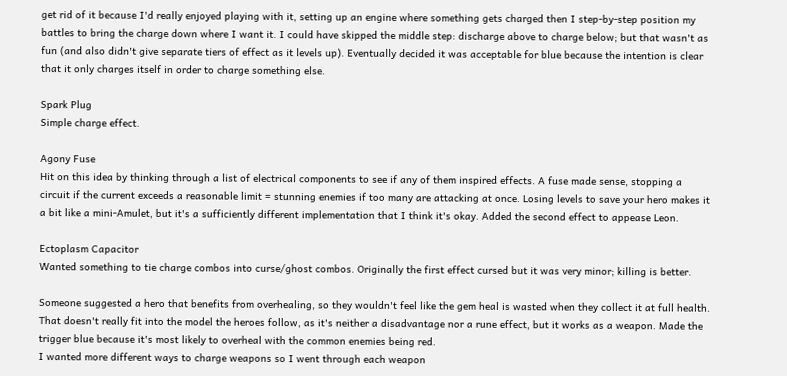get rid of it because I'd really enjoyed playing with it, setting up an engine where something gets charged then I step-by-step position my battles to bring the charge down where I want it. I could have skipped the middle step: discharge above to charge below; but that wasn't as fun (and also didn't give separate tiers of effect as it levels up). Eventually decided it was acceptable for blue because the intention is clear that it only charges itself in order to charge something else.

Spark Plug
Simple charge effect.

Agony Fuse
Hit on this idea by thinking through a list of electrical components to see if any of them inspired effects. A fuse made sense, stopping a circuit if the current exceeds a reasonable limit = stunning enemies if too many are attacking at once. Losing levels to save your hero makes it a bit like a mini-Amulet, but it's a sufficiently different implementation that I think it's okay. Added the second effect to appease Leon.

Ectoplasm Capacitor
Wanted something to tie charge combos into curse/ghost combos. Originally the first effect cursed but it was very minor; killing is better.

Someone suggested a hero that benefits from overhealing, so they wouldn't feel like the gem heal is wasted when they collect it at full health. That doesn't really fit into the model the heroes follow, as it's neither a disadvantage nor a rune effect, but it works as a weapon. Made the trigger blue because it's most likely to overheal with the common enemies being red.
I wanted more different ways to charge weapons so I went through each weapon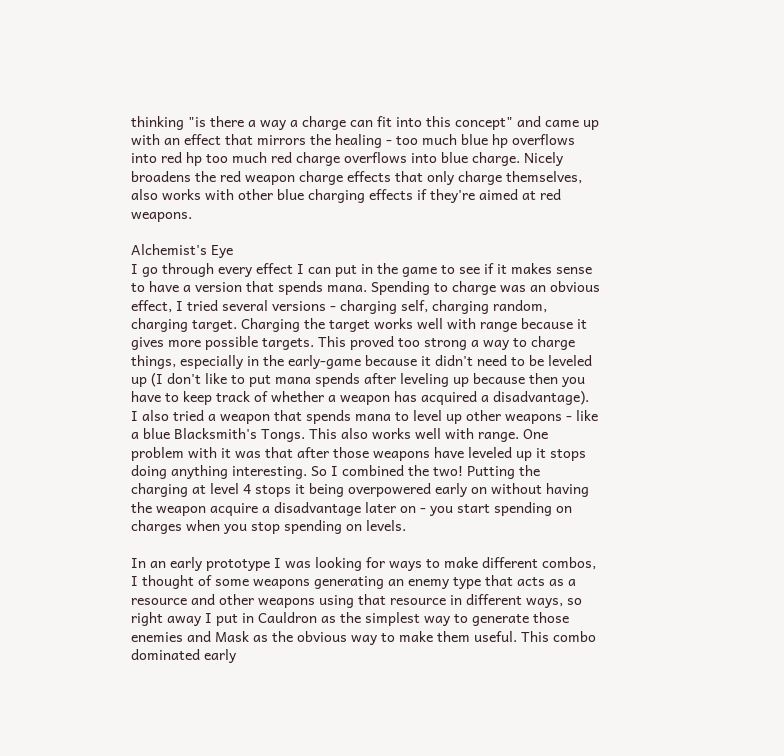thinking "is there a way a charge can fit into this concept" and came up with an effect that mirrors the healing - too much blue hp overflows into red hp too much red charge overflows into blue charge. Nicely broadens the red weapon charge effects that only charge themselves, also works with other blue charging effects if they're aimed at red weapons.

Alchemist's Eye
I go through every effect I can put in the game to see if it makes sense to have a version that spends mana. Spending to charge was an obvious effect, I tried several versions - charging self, charging random, charging target. Charging the target works well with range because it gives more possible targets. This proved too strong a way to charge things, especially in the early-game because it didn't need to be leveled up (I don't like to put mana spends after leveling up because then you have to keep track of whether a weapon has acquired a disadvantage).
I also tried a weapon that spends mana to level up other weapons - like a blue Blacksmith's Tongs. This also works well with range. One problem with it was that after those weapons have leveled up it stops doing anything interesting. So I combined the two! Putting the charging at level 4 stops it being overpowered early on without having the weapon acquire a disadvantage later on - you start spending on charges when you stop spending on levels.

In an early prototype I was looking for ways to make different combos, I thought of some weapons generating an enemy type that acts as a resource and other weapons using that resource in different ways, so right away I put in Cauldron as the simplest way to generate those enemies and Mask as the obvious way to make them useful. This combo dominated early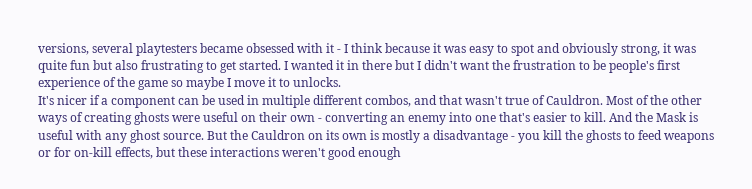versions, several playtesters became obsessed with it - I think because it was easy to spot and obviously strong, it was quite fun but also frustrating to get started. I wanted it in there but I didn't want the frustration to be people's first experience of the game so maybe I move it to unlocks.
It's nicer if a component can be used in multiple different combos, and that wasn't true of Cauldron. Most of the other ways of creating ghosts were useful on their own - converting an enemy into one that's easier to kill. And the Mask is useful with any ghost source. But the Cauldron on its own is mostly a disadvantage - you kill the ghosts to feed weapons or for on-kill effects, but these interactions weren't good enough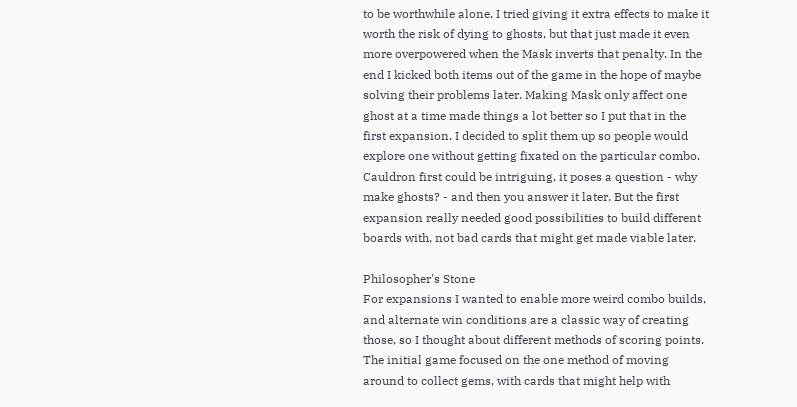to be worthwhile alone. I tried giving it extra effects to make it worth the risk of dying to ghosts, but that just made it even more overpowered when the Mask inverts that penalty. In the end I kicked both items out of the game in the hope of maybe solving their problems later. Making Mask only affect one ghost at a time made things a lot better so I put that in the first expansion. I decided to split them up so people would explore one without getting fixated on the particular combo. Cauldron first could be intriguing, it poses a question - why make ghosts? - and then you answer it later. But the first expansion really needed good possibilities to build different boards with, not bad cards that might get made viable later.

Philosopher's Stone
For expansions I wanted to enable more weird combo builds, and alternate win conditions are a classic way of creating those, so I thought about different methods of scoring points. The initial game focused on the one method of moving around to collect gems, with cards that might help with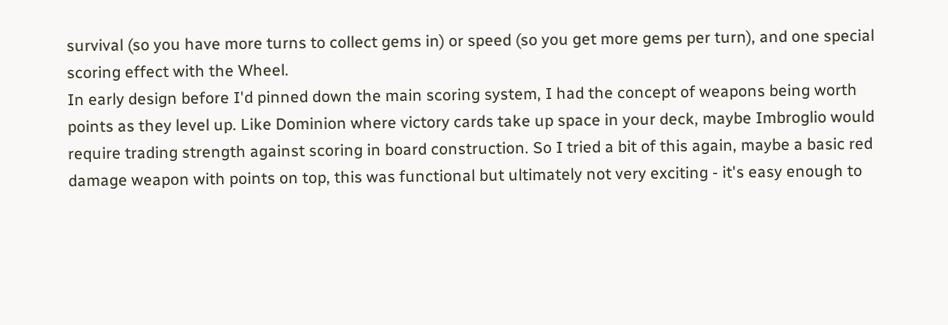survival (so you have more turns to collect gems in) or speed (so you get more gems per turn), and one special scoring effect with the Wheel.
In early design before I'd pinned down the main scoring system, I had the concept of weapons being worth points as they level up. Like Dominion where victory cards take up space in your deck, maybe Imbroglio would require trading strength against scoring in board construction. So I tried a bit of this again, maybe a basic red damage weapon with points on top, this was functional but ultimately not very exciting - it's easy enough to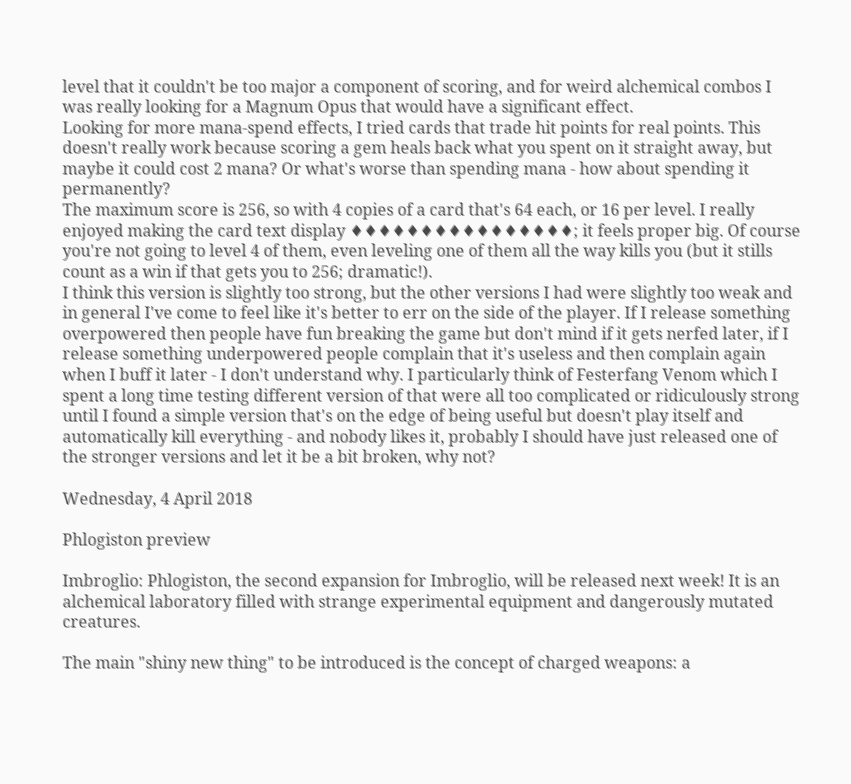level that it couldn't be too major a component of scoring, and for weird alchemical combos I was really looking for a Magnum Opus that would have a significant effect.
Looking for more mana-spend effects, I tried cards that trade hit points for real points. This doesn't really work because scoring a gem heals back what you spent on it straight away, but maybe it could cost 2 mana? Or what's worse than spending mana - how about spending it permanently?
The maximum score is 256, so with 4 copies of a card that's 64 each, or 16 per level. I really enjoyed making the card text display ♦♦♦♦♦♦♦♦♦♦♦♦♦♦♦♦; it feels proper big. Of course you're not going to level 4 of them, even leveling one of them all the way kills you (but it stills count as a win if that gets you to 256; dramatic!).
I think this version is slightly too strong, but the other versions I had were slightly too weak and in general I've come to feel like it's better to err on the side of the player. If I release something overpowered then people have fun breaking the game but don't mind if it gets nerfed later, if I release something underpowered people complain that it's useless and then complain again when I buff it later - I don't understand why. I particularly think of Festerfang Venom which I spent a long time testing different version of that were all too complicated or ridiculously strong until I found a simple version that's on the edge of being useful but doesn't play itself and automatically kill everything - and nobody likes it, probably I should have just released one of the stronger versions and let it be a bit broken, why not?

Wednesday, 4 April 2018

Phlogiston preview

Imbroglio: Phlogiston, the second expansion for Imbroglio, will be released next week! It is an alchemical laboratory filled with strange experimental equipment and dangerously mutated creatures.

The main "shiny new thing" to be introduced is the concept of charged weapons: a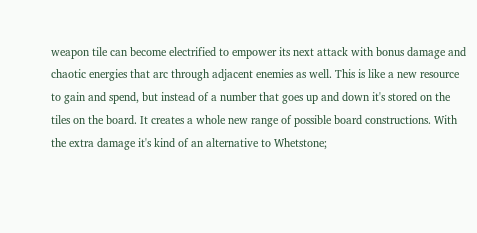weapon tile can become electrified to empower its next attack with bonus damage and chaotic energies that arc through adjacent enemies as well. This is like a new resource to gain and spend, but instead of a number that goes up and down it's stored on the tiles on the board. It creates a whole new range of possible board constructions. With the extra damage it's kind of an alternative to Whetstone;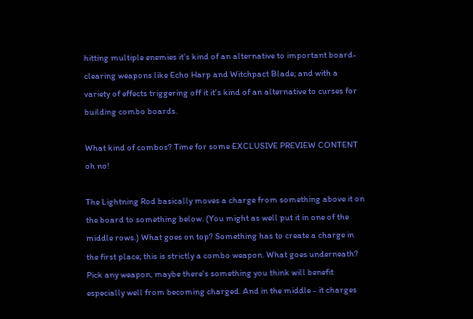hitting multiple enemies it's kind of an alternative to important board-clearing weapons like Echo Harp and Witchpact Blade; and with a variety of effects triggering off it it's kind of an alternative to curses for building combo boards.

What kind of combos? Time for some EXCLUSIVE PREVIEW CONTENT oh no!

The Lightning Rod basically moves a charge from something above it on the board to something below. (You might as well put it in one of the middle rows.) What goes on top? Something has to create a charge in the first place; this is strictly a combo weapon. What goes underneath? Pick any weapon, maybe there's something you think will benefit especially well from becoming charged. And in the middle - it charges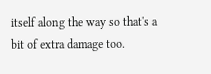itself along the way so that's a bit of extra damage too.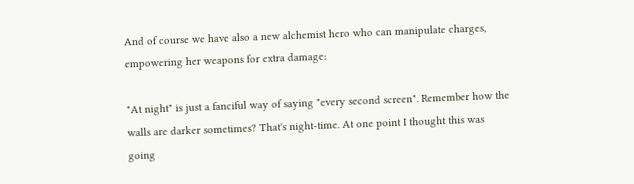And of course we have also a new alchemist hero who can manipulate charges, empowering her weapons for extra damage:

"At night" is just a fanciful way of saying "every second screen". Remember how the walls are darker sometimes? That's night-time. At one point I thought this was going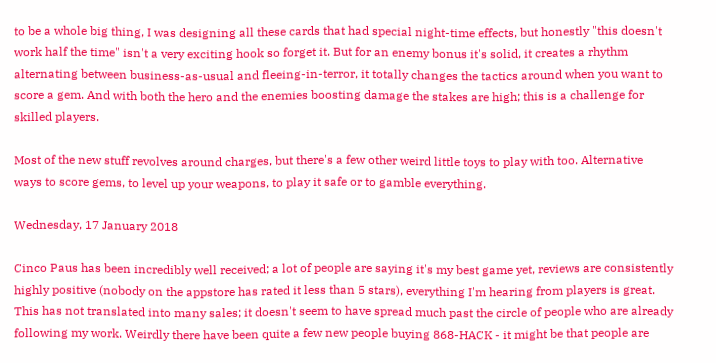to be a whole big thing, I was designing all these cards that had special night-time effects, but honestly "this doesn't work half the time" isn't a very exciting hook so forget it. But for an enemy bonus it's solid, it creates a rhythm alternating between business-as-usual and fleeing-in-terror, it totally changes the tactics around when you want to score a gem. And with both the hero and the enemies boosting damage the stakes are high; this is a challenge for skilled players.

Most of the new stuff revolves around charges, but there's a few other weird little toys to play with too. Alternative ways to score gems, to level up your weapons, to play it safe or to gamble everything.

Wednesday, 17 January 2018

Cinco Paus has been incredibly well received; a lot of people are saying it's my best game yet, reviews are consistently highly positive (nobody on the appstore has rated it less than 5 stars), everything I'm hearing from players is great. This has not translated into many sales; it doesn't seem to have spread much past the circle of people who are already following my work. Weirdly there have been quite a few new people buying 868-HACK - it might be that people are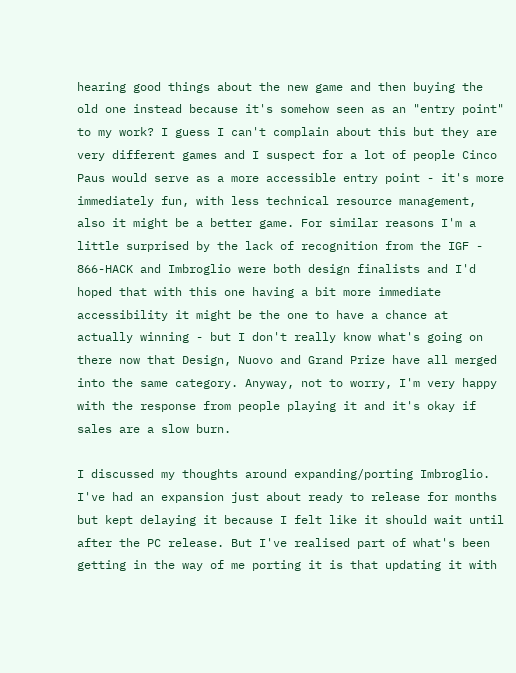hearing good things about the new game and then buying the old one instead because it's somehow seen as an "entry point" to my work? I guess I can't complain about this but they are very different games and I suspect for a lot of people Cinco Paus would serve as a more accessible entry point - it's more immediately fun, with less technical resource management, also it might be a better game. For similar reasons I'm a little surprised by the lack of recognition from the IGF - 866-HACK and Imbroglio were both design finalists and I'd hoped that with this one having a bit more immediate accessibility it might be the one to have a chance at actually winning - but I don't really know what's going on there now that Design, Nuovo and Grand Prize have all merged into the same category. Anyway, not to worry, I'm very happy with the response from people playing it and it's okay if sales are a slow burn.

I discussed my thoughts around expanding/porting Imbroglio. I've had an expansion just about ready to release for months but kept delaying it because I felt like it should wait until after the PC release. But I've realised part of what's been getting in the way of me porting it is that updating it with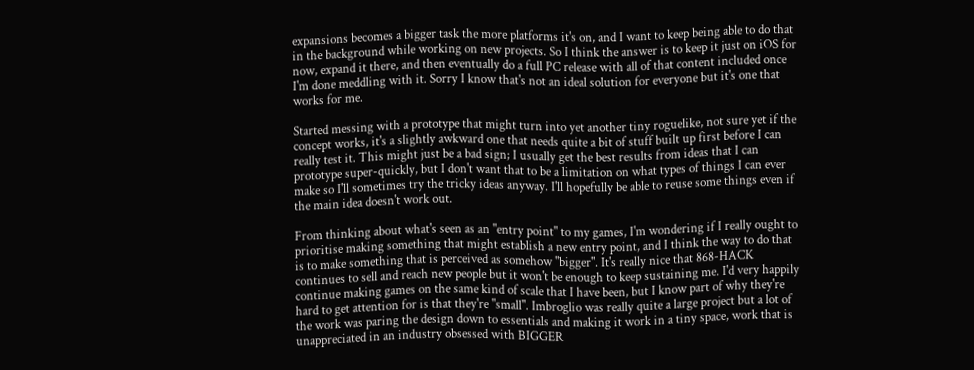expansions becomes a bigger task the more platforms it's on, and I want to keep being able to do that in the background while working on new projects. So I think the answer is to keep it just on iOS for now, expand it there, and then eventually do a full PC release with all of that content included once I'm done meddling with it. Sorry I know that's not an ideal solution for everyone but it's one that works for me.

Started messing with a prototype that might turn into yet another tiny roguelike, not sure yet if the concept works, it's a slightly awkward one that needs quite a bit of stuff built up first before I can really test it. This might just be a bad sign; I usually get the best results from ideas that I can prototype super-quickly, but I don't want that to be a limitation on what types of things I can ever make so I'll sometimes try the tricky ideas anyway. I'll hopefully be able to reuse some things even if the main idea doesn't work out.

From thinking about what's seen as an "entry point" to my games, I'm wondering if I really ought to prioritise making something that might establish a new entry point, and I think the way to do that is to make something that is perceived as somehow "bigger". It's really nice that 868-HACK continues to sell and reach new people but it won't be enough to keep sustaining me. I'd very happily continue making games on the same kind of scale that I have been, but I know part of why they're hard to get attention for is that they're "small". Imbroglio was really quite a large project but a lot of the work was paring the design down to essentials and making it work in a tiny space, work that is unappreciated in an industry obsessed with BIGGER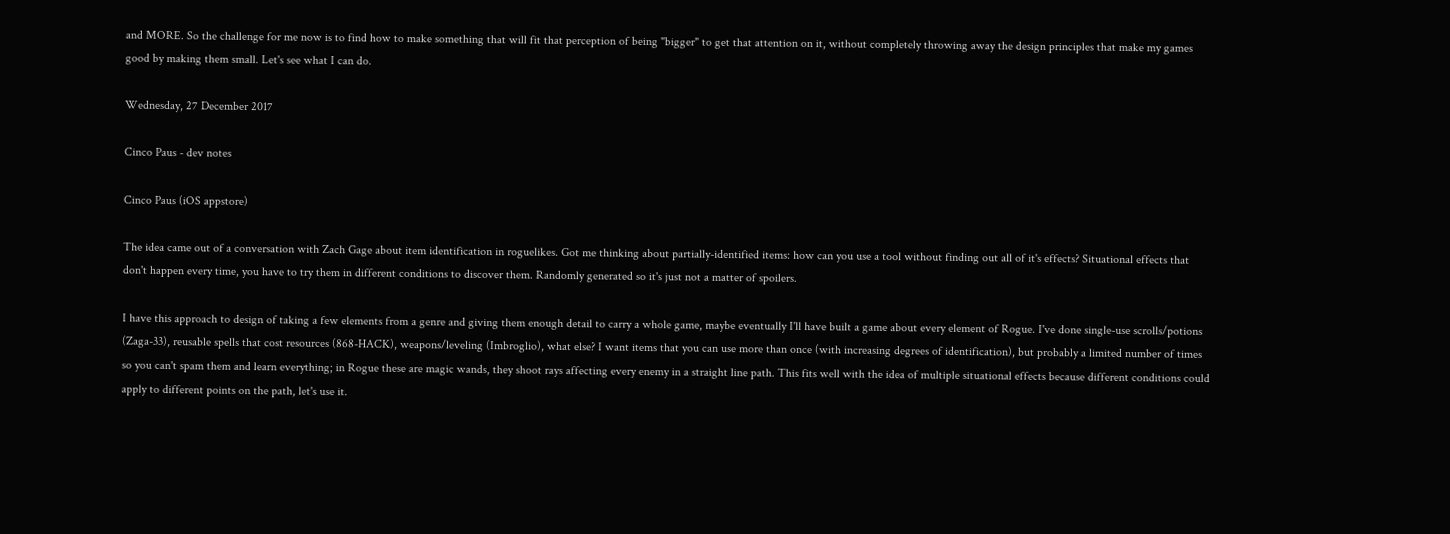and MORE. So the challenge for me now is to find how to make something that will fit that perception of being "bigger" to get that attention on it, without completely throwing away the design principles that make my games good by making them small. Let's see what I can do.

Wednesday, 27 December 2017

Cinco Paus - dev notes

Cinco Paus (iOS appstore)

The idea came out of a conversation with Zach Gage about item identification in roguelikes. Got me thinking about partially-identified items: how can you use a tool without finding out all of it's effects? Situational effects that don't happen every time, you have to try them in different conditions to discover them. Randomly generated so it's just not a matter of spoilers.

I have this approach to design of taking a few elements from a genre and giving them enough detail to carry a whole game, maybe eventually I'll have built a game about every element of Rogue. I've done single-use scrolls/potions (Zaga-33), reusable spells that cost resources (868-HACK), weapons/leveling (Imbroglio), what else? I want items that you can use more than once (with increasing degrees of identification), but probably a limited number of times so you can't spam them and learn everything; in Rogue these are magic wands, they shoot rays affecting every enemy in a straight line path. This fits well with the idea of multiple situational effects because different conditions could apply to different points on the path, let's use it.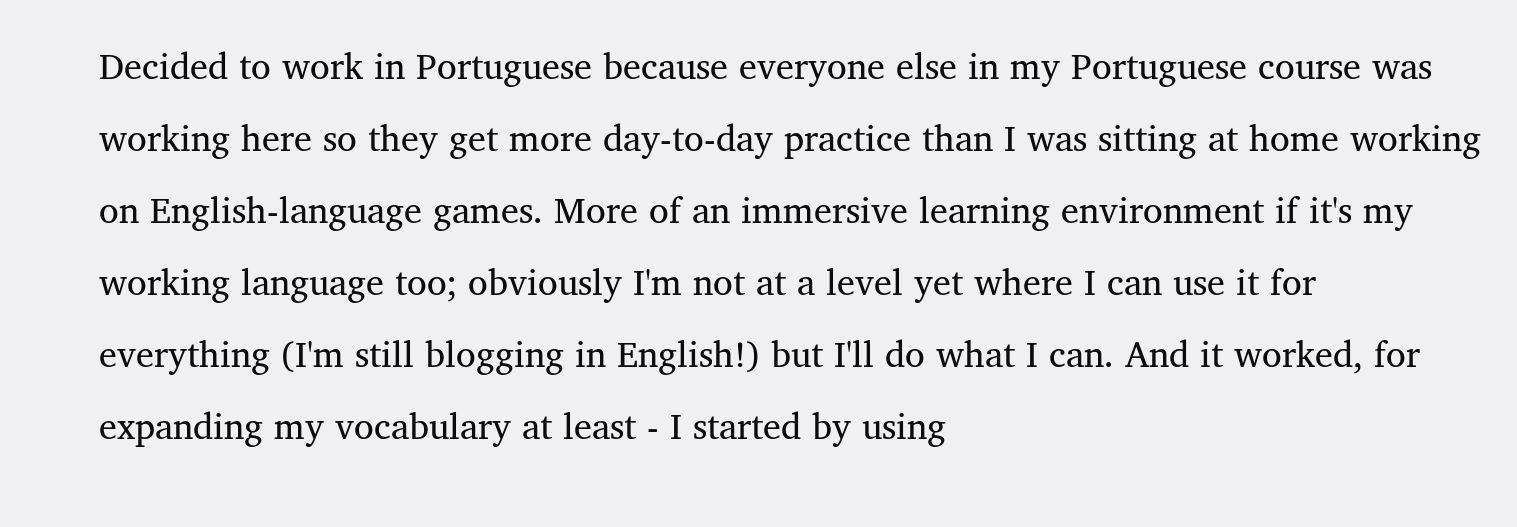Decided to work in Portuguese because everyone else in my Portuguese course was working here so they get more day-to-day practice than I was sitting at home working on English-language games. More of an immersive learning environment if it's my working language too; obviously I'm not at a level yet where I can use it for everything (I'm still blogging in English!) but I'll do what I can. And it worked, for expanding my vocabulary at least - I started by using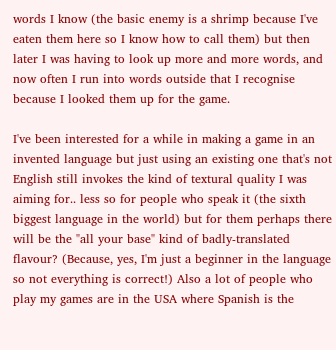words I know (the basic enemy is a shrimp because I've eaten them here so I know how to call them) but then later I was having to look up more and more words, and now often I run into words outside that I recognise because I looked them up for the game.

I've been interested for a while in making a game in an invented language but just using an existing one that's not English still invokes the kind of textural quality I was aiming for.. less so for people who speak it (the sixth biggest language in the world) but for them perhaps there will be the "all your base" kind of badly-translated flavour? (Because, yes, I'm just a beginner in the language so not everything is correct!) Also a lot of people who play my games are in the USA where Spanish is the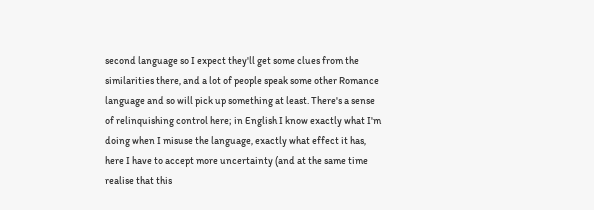second language so I expect they'll get some clues from the similarities there, and a lot of people speak some other Romance language and so will pick up something at least. There's a sense of relinquishing control here; in English I know exactly what I'm doing when I misuse the language, exactly what effect it has, here I have to accept more uncertainty (and at the same time realise that this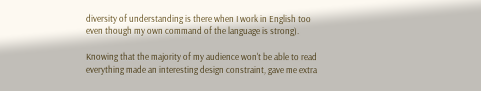diversity of understanding is there when I work in English too even though my own command of the language is strong).

Knowing that the majority of my audience won't be able to read everything made an interesting design constraint, gave me extra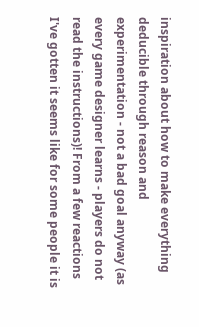inspiration about how to make everything deducible through reason and experimentation - not a bad goal anyway (as every game designer learns - players do not read the instructions)! From a few reactions I've gotten it seems like for some people it is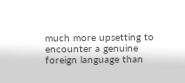much more upsetting to encounter a genuine foreign language than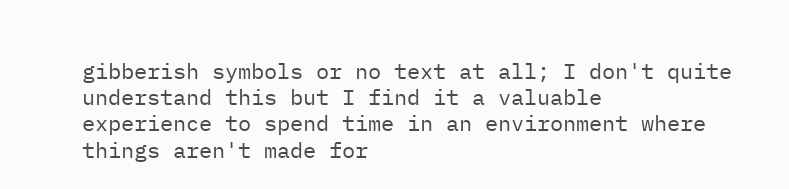gibberish symbols or no text at all; I don't quite understand this but I find it a valuable experience to spend time in an environment where things aren't made for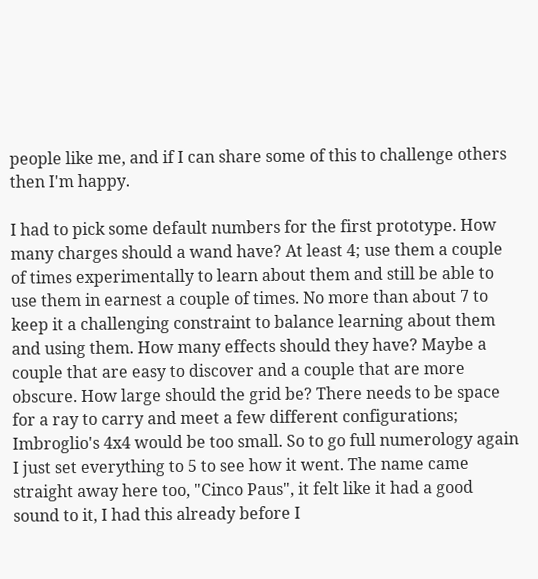people like me, and if I can share some of this to challenge others then I'm happy.

I had to pick some default numbers for the first prototype. How many charges should a wand have? At least 4; use them a couple of times experimentally to learn about them and still be able to use them in earnest a couple of times. No more than about 7 to keep it a challenging constraint to balance learning about them and using them. How many effects should they have? Maybe a couple that are easy to discover and a couple that are more obscure. How large should the grid be? There needs to be space for a ray to carry and meet a few different configurations; Imbroglio's 4x4 would be too small. So to go full numerology again I just set everything to 5 to see how it went. The name came straight away here too, "Cinco Paus", it felt like it had a good sound to it, I had this already before I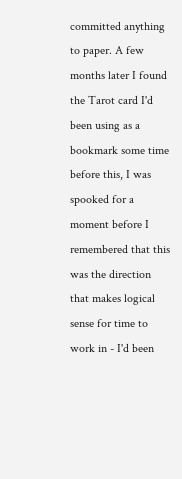committed anything to paper. A few months later I found the Tarot card I'd been using as a bookmark some time before this, I was spooked for a moment before I remembered that this was the direction that makes logical sense for time to work in - I'd been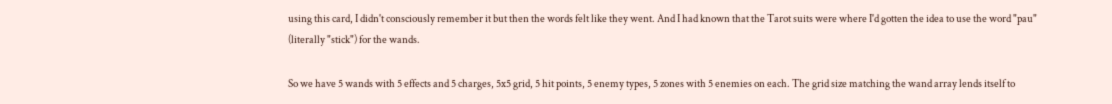using this card, I didn't consciously remember it but then the words felt like they went. And I had known that the Tarot suits were where I'd gotten the idea to use the word "pau" (literally "stick") for the wands.

So we have 5 wands with 5 effects and 5 charges, 5x5 grid, 5 hit points, 5 enemy types, 5 zones with 5 enemies on each. The grid size matching the wand array lends itself to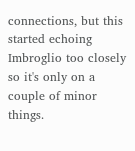connections, but this started echoing Imbroglio too closely so it's only on a couple of minor things.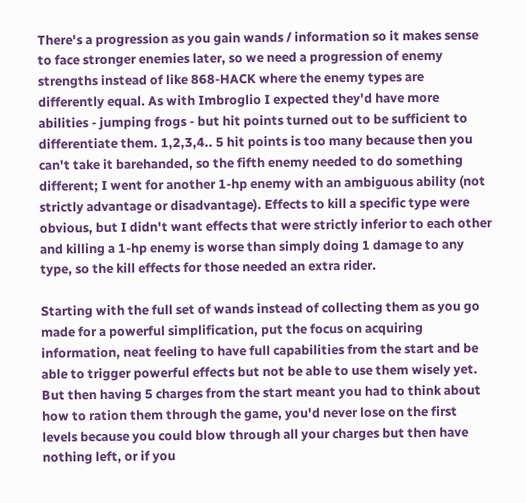There's a progression as you gain wands / information so it makes sense to face stronger enemies later, so we need a progression of enemy strengths instead of like 868-HACK where the enemy types are differently equal. As with Imbroglio I expected they'd have more abilities - jumping frogs - but hit points turned out to be sufficient to differentiate them. 1,2,3,4.. 5 hit points is too many because then you can't take it barehanded, so the fifth enemy needed to do something different; I went for another 1-hp enemy with an ambiguous ability (not strictly advantage or disadvantage). Effects to kill a specific type were obvious, but I didn't want effects that were strictly inferior to each other and killing a 1-hp enemy is worse than simply doing 1 damage to any type, so the kill effects for those needed an extra rider.

Starting with the full set of wands instead of collecting them as you go made for a powerful simplification, put the focus on acquiring information, neat feeling to have full capabilities from the start and be able to trigger powerful effects but not be able to use them wisely yet. But then having 5 charges from the start meant you had to think about how to ration them through the game, you'd never lose on the first levels because you could blow through all your charges but then have nothing left, or if you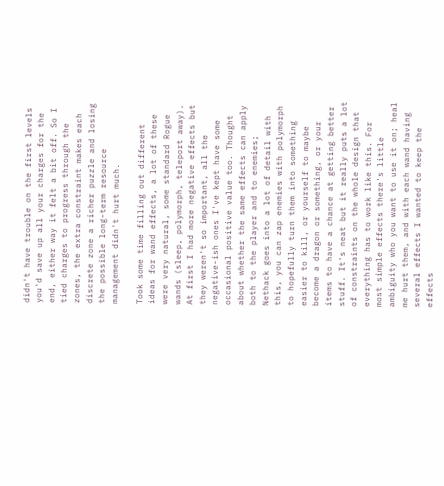didn't have trouble on the first levels you'd save up all your charges for the end, either way it felt a bit off. So I tied charges to progress through the zones, the extra constraint makes each discrete zone a richer puzzle and losing the possible long-term resource management didn't hurt much.

Took some time filling out different ideas for wand effects, a lot of these were very natural, some standard Rogue wands (sleep, polymorph, teleport away). At first I had more negative effects but they weren't so important, all the negative-ish ones I've kept have some occasional positive value too. Thought about whether the same effects can apply both to the player and to enemies; Nethack goes into a lot of detail with this, you can zap enemies with polymorph to hopefully turn them into something easier to kill, or yourself to maybe become a dragon or something, or your items to have a chance at getting better stuff. It's neat but it really puts a lot of constraints on the whole design that everything has to work like this. For most simple effects there's little ambiguity who you want to use it on; heal me hurt them, and with each wand having several effects I wanted to keep the effects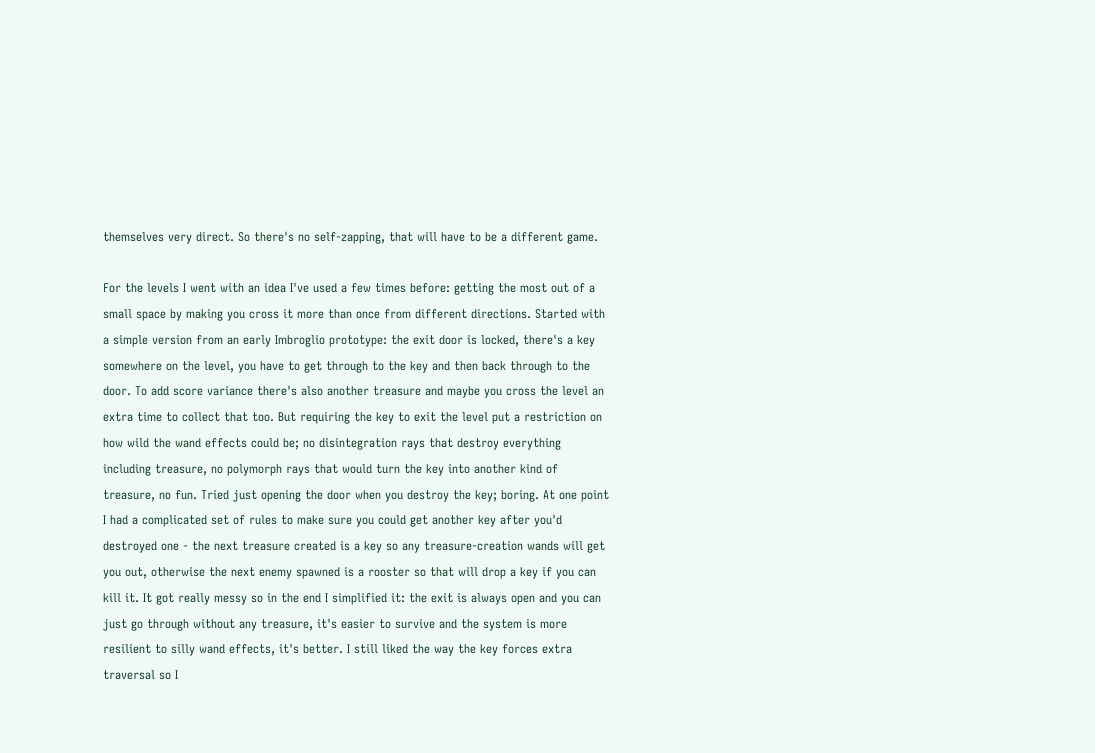themselves very direct. So there's no self-zapping, that will have to be a different game.

For the levels I went with an idea I've used a few times before: getting the most out of a small space by making you cross it more than once from different directions. Started with a simple version from an early Imbroglio prototype: the exit door is locked, there's a key somewhere on the level, you have to get through to the key and then back through to the door. To add score variance there's also another treasure and maybe you cross the level an extra time to collect that too. But requiring the key to exit the level put a restriction on how wild the wand effects could be; no disintegration rays that destroy everything including treasure, no polymorph rays that would turn the key into another kind of treasure, no fun. Tried just opening the door when you destroy the key; boring. At one point I had a complicated set of rules to make sure you could get another key after you'd destroyed one - the next treasure created is a key so any treasure-creation wands will get you out, otherwise the next enemy spawned is a rooster so that will drop a key if you can kill it. It got really messy so in the end I simplified it: the exit is always open and you can just go through without any treasure, it's easier to survive and the system is more resilient to silly wand effects, it's better. I still liked the way the key forces extra traversal so I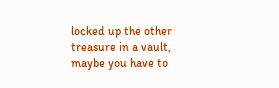locked up the other treasure in a vault, maybe you have to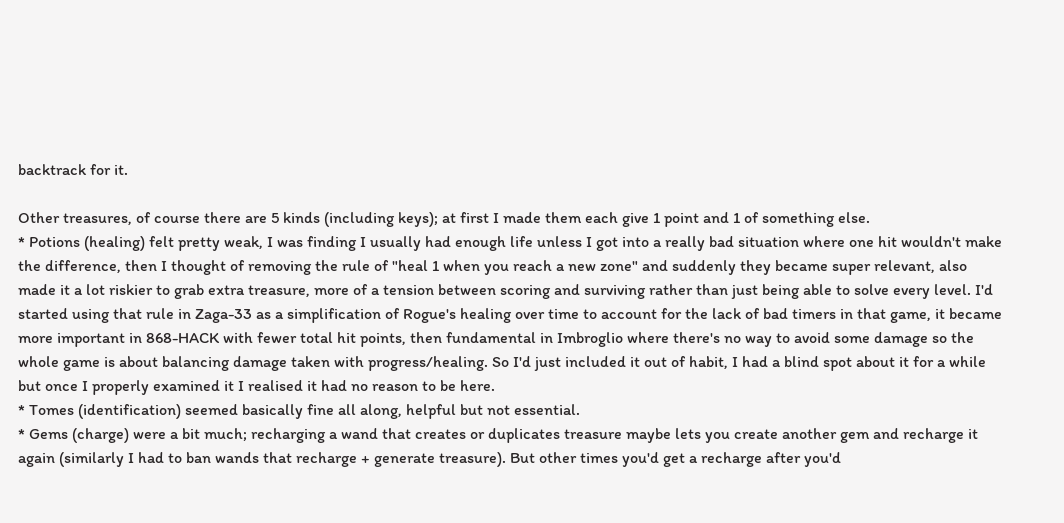backtrack for it.

Other treasures, of course there are 5 kinds (including keys); at first I made them each give 1 point and 1 of something else.
* Potions (healing) felt pretty weak, I was finding I usually had enough life unless I got into a really bad situation where one hit wouldn't make the difference, then I thought of removing the rule of "heal 1 when you reach a new zone" and suddenly they became super relevant, also made it a lot riskier to grab extra treasure, more of a tension between scoring and surviving rather than just being able to solve every level. I'd started using that rule in Zaga-33 as a simplification of Rogue's healing over time to account for the lack of bad timers in that game, it became more important in 868-HACK with fewer total hit points, then fundamental in Imbroglio where there's no way to avoid some damage so the whole game is about balancing damage taken with progress/healing. So I'd just included it out of habit, I had a blind spot about it for a while but once I properly examined it I realised it had no reason to be here.
* Tomes (identification) seemed basically fine all along, helpful but not essential.
* Gems (charge) were a bit much; recharging a wand that creates or duplicates treasure maybe lets you create another gem and recharge it again (similarly I had to ban wands that recharge + generate treasure). But other times you'd get a recharge after you'd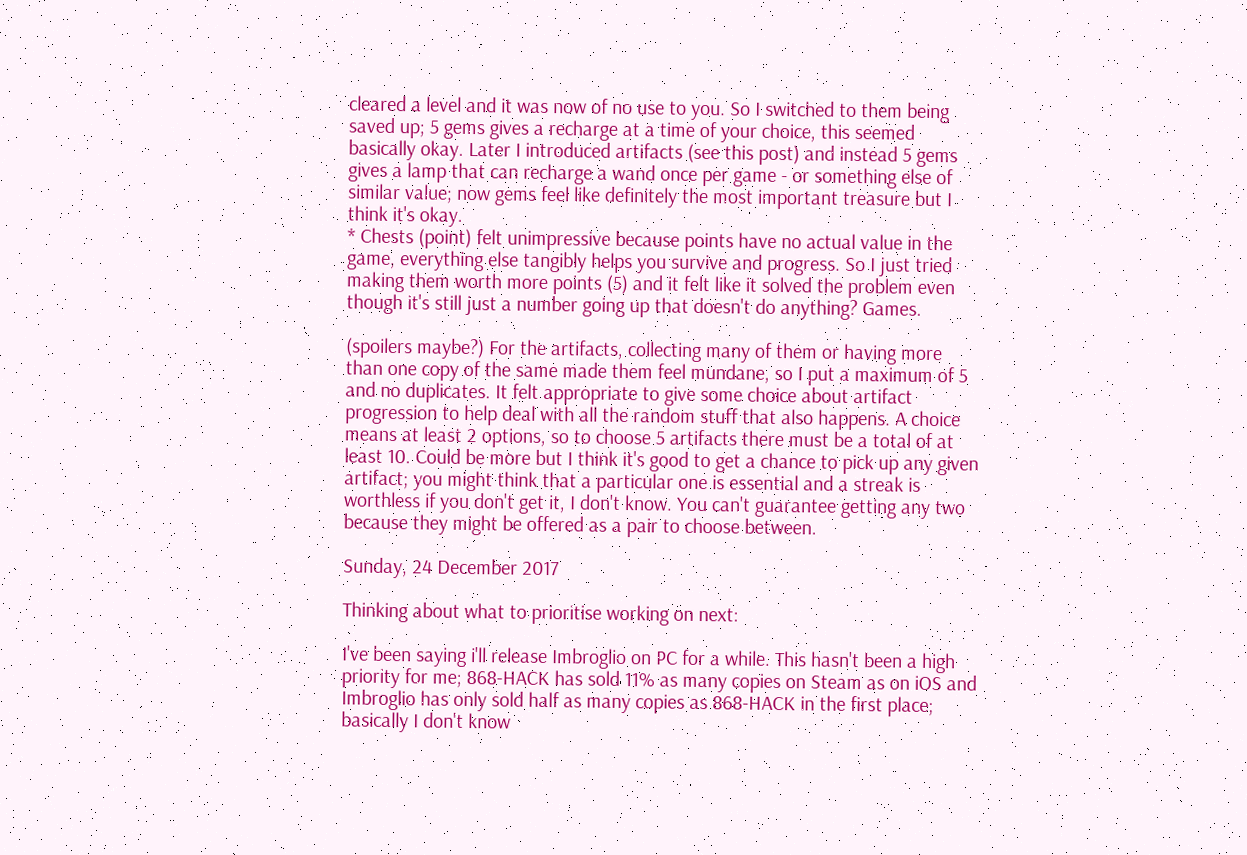cleared a level and it was now of no use to you. So I switched to them being saved up; 5 gems gives a recharge at a time of your choice, this seemed basically okay. Later I introduced artifacts (see this post) and instead 5 gems gives a lamp that can recharge a wand once per game - or something else of similar value; now gems feel like definitely the most important treasure but I think it's okay.
* Chests (point) felt unimpressive because points have no actual value in the game, everything else tangibly helps you survive and progress. So I just tried making them worth more points (5) and it felt like it solved the problem even though it's still just a number going up that doesn't do anything? Games.

(spoilers maybe?) For the artifacts, collecting many of them or having more than one copy of the same made them feel mundane, so I put a maximum of 5 and no duplicates. It felt appropriate to give some choice about artifact progression to help deal with all the random stuff that also happens. A choice means at least 2 options, so to choose 5 artifacts there must be a total of at least 10. Could be more but I think it's good to get a chance to pick up any given artifact; you might think that a particular one is essential and a streak is worthless if you don't get it, I don't know. You can't guarantee getting any two because they might be offered as a pair to choose between.

Sunday, 24 December 2017

Thinking about what to prioritise working on next:

I've been saying i'll release Imbroglio on PC for a while. This hasn't been a high priority for me; 868-HACK has sold 11% as many copies on Steam as on iOS and Imbroglio has only sold half as many copies as 868-HACK in the first place; basically I don't know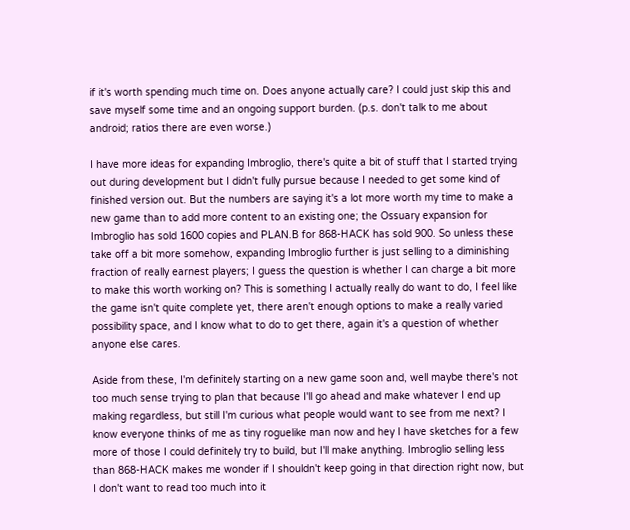if it's worth spending much time on. Does anyone actually care? I could just skip this and save myself some time and an ongoing support burden. (p.s. don't talk to me about android; ratios there are even worse.)

I have more ideas for expanding Imbroglio, there's quite a bit of stuff that I started trying out during development but I didn't fully pursue because I needed to get some kind of finished version out. But the numbers are saying it's a lot more worth my time to make a new game than to add more content to an existing one; the Ossuary expansion for Imbroglio has sold 1600 copies and PLAN.B for 868-HACK has sold 900. So unless these take off a bit more somehow, expanding Imbroglio further is just selling to a diminishing fraction of really earnest players; I guess the question is whether I can charge a bit more to make this worth working on? This is something I actually really do want to do, I feel like the game isn't quite complete yet, there aren't enough options to make a really varied possibility space, and I know what to do to get there, again it's a question of whether anyone else cares.

Aside from these, I'm definitely starting on a new game soon and, well maybe there's not too much sense trying to plan that because I'll go ahead and make whatever I end up making regardless, but still I'm curious what people would want to see from me next? I know everyone thinks of me as tiny roguelike man now and hey I have sketches for a few more of those I could definitely try to build, but I'll make anything. Imbroglio selling less than 868-HACK makes me wonder if I shouldn't keep going in that direction right now, but I don't want to read too much into it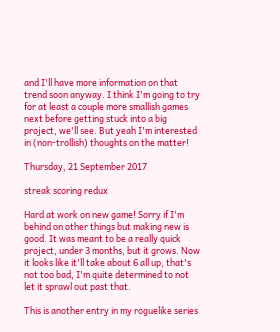and I'll have more information on that trend soon anyway. I think I'm going to try for at least a couple more smallish games next before getting stuck into a big project, we'll see. But yeah I'm interested in (non-trollish) thoughts on the matter!

Thursday, 21 September 2017

streak scoring redux

Hard at work on new game! Sorry if I'm behind on other things but making new is good. It was meant to be a really quick project, under 3 months, but it grows. Now it looks like it'll take about 6 all up, that's not too bad, I'm quite determined to not let it sprawl out past that.

This is another entry in my roguelike series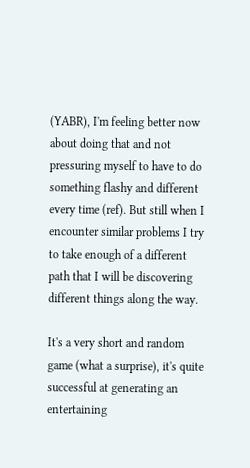(YABR), I'm feeling better now about doing that and not pressuring myself to have to do something flashy and different every time (ref). But still when I encounter similar problems I try to take enough of a different path that I will be discovering different things along the way.

It's a very short and random game (what a surprise), it's quite successful at generating an entertaining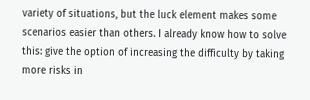variety of situations, but the luck element makes some scenarios easier than others. I already know how to solve this: give the option of increasing the difficulty by taking more risks in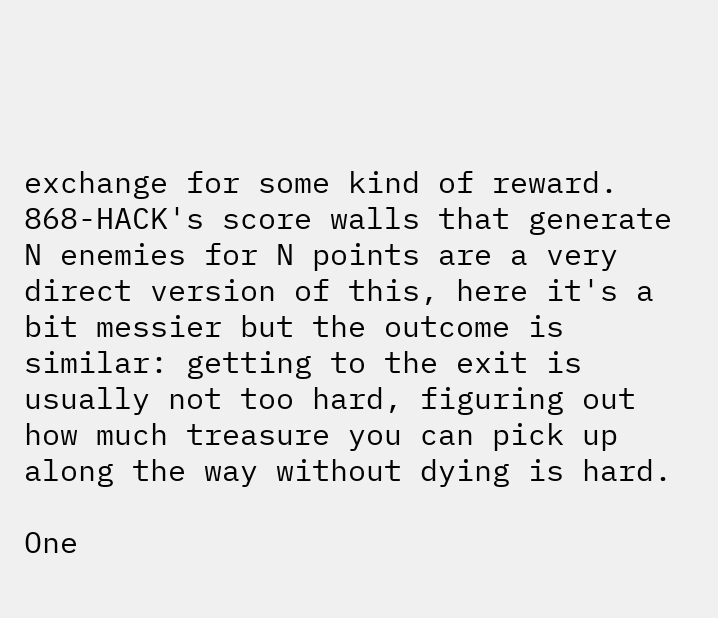exchange for some kind of reward. 868-HACK's score walls that generate N enemies for N points are a very direct version of this, here it's a bit messier but the outcome is similar: getting to the exit is usually not too hard, figuring out how much treasure you can pick up along the way without dying is hard.

One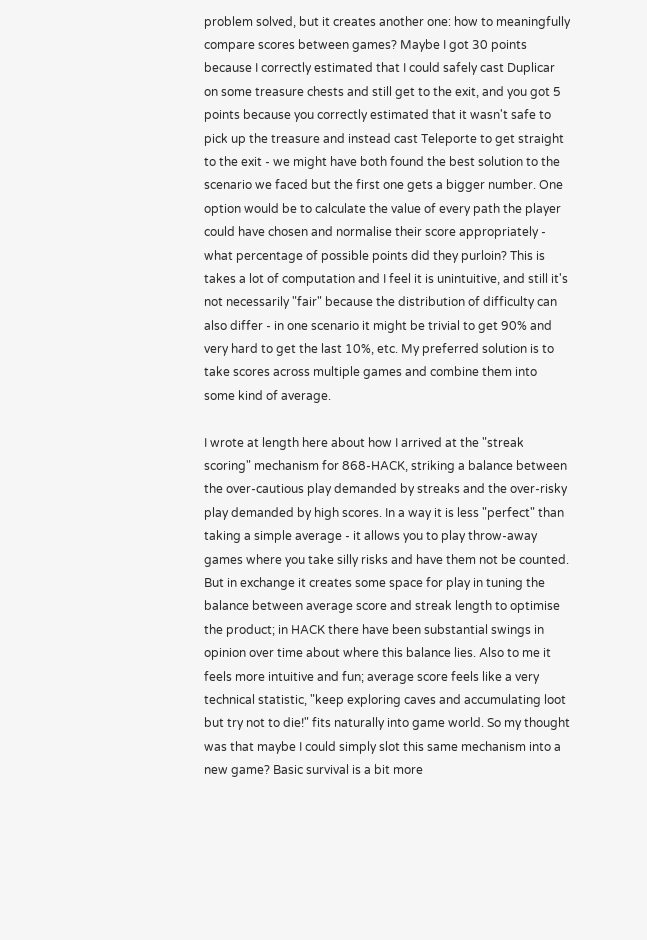problem solved, but it creates another one: how to meaningfully compare scores between games? Maybe I got 30 points because I correctly estimated that I could safely cast Duplicar on some treasure chests and still get to the exit, and you got 5 points because you correctly estimated that it wasn't safe to pick up the treasure and instead cast Teleporte to get straight to the exit - we might have both found the best solution to the scenario we faced but the first one gets a bigger number. One option would be to calculate the value of every path the player could have chosen and normalise their score appropriately - what percentage of possible points did they purloin? This is takes a lot of computation and I feel it is unintuitive, and still it's not necessarily "fair" because the distribution of difficulty can also differ - in one scenario it might be trivial to get 90% and very hard to get the last 10%, etc. My preferred solution is to take scores across multiple games and combine them into some kind of average.

I wrote at length here about how I arrived at the "streak scoring" mechanism for 868-HACK, striking a balance between the over-cautious play demanded by streaks and the over-risky play demanded by high scores. In a way it is less "perfect" than taking a simple average - it allows you to play throw-away games where you take silly risks and have them not be counted. But in exchange it creates some space for play in tuning the balance between average score and streak length to optimise the product; in HACK there have been substantial swings in opinion over time about where this balance lies. Also to me it feels more intuitive and fun; average score feels like a very technical statistic, "keep exploring caves and accumulating loot but try not to die!" fits naturally into game world. So my thought was that maybe I could simply slot this same mechanism into a new game? Basic survival is a bit more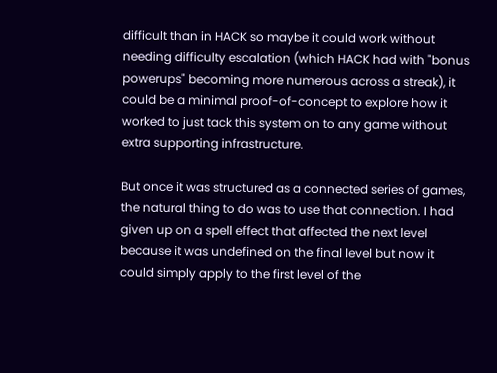difficult than in HACK so maybe it could work without needing difficulty escalation (which HACK had with "bonus powerups" becoming more numerous across a streak), it could be a minimal proof-of-concept to explore how it worked to just tack this system on to any game without extra supporting infrastructure.

But once it was structured as a connected series of games, the natural thing to do was to use that connection. I had given up on a spell effect that affected the next level because it was undefined on the final level but now it could simply apply to the first level of the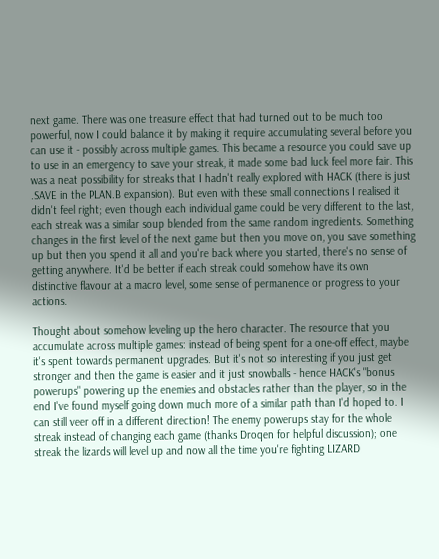next game. There was one treasure effect that had turned out to be much too powerful, now I could balance it by making it require accumulating several before you can use it - possibly across multiple games. This became a resource you could save up to use in an emergency to save your streak, it made some bad luck feel more fair. This was a neat possibility for streaks that I hadn't really explored with HACK (there is just .SAVE in the PLAN.B expansion). But even with these small connections I realised it didn't feel right; even though each individual game could be very different to the last, each streak was a similar soup blended from the same random ingredients. Something changes in the first level of the next game but then you move on, you save something up but then you spend it all and you're back where you started, there's no sense of getting anywhere. It'd be better if each streak could somehow have its own distinctive flavour at a macro level, some sense of permanence or progress to your actions.

Thought about somehow leveling up the hero character. The resource that you accumulate across multiple games: instead of being spent for a one-off effect, maybe it's spent towards permanent upgrades. But it's not so interesting if you just get stronger and then the game is easier and it just snowballs - hence HACK's "bonus powerups" powering up the enemies and obstacles rather than the player, so in the end I've found myself going down much more of a similar path than I'd hoped to. I can still veer off in a different direction! The enemy powerups stay for the whole streak instead of changing each game (thanks Droqen for helpful discussion); one streak the lizards will level up and now all the time you're fighting LIZARD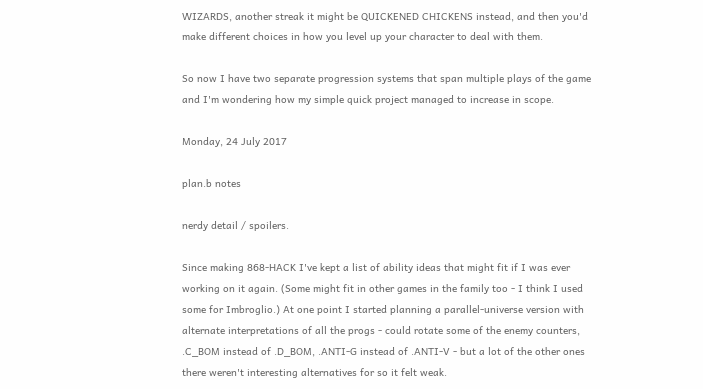WIZARDS, another streak it might be QUICKENED CHICKENS instead, and then you'd make different choices in how you level up your character to deal with them.

So now I have two separate progression systems that span multiple plays of the game and I'm wondering how my simple quick project managed to increase in scope.

Monday, 24 July 2017

plan.b notes

nerdy detail / spoilers.

Since making 868-HACK I've kept a list of ability ideas that might fit if I was ever working on it again. (Some might fit in other games in the family too - I think I used some for Imbroglio.) At one point I started planning a parallel-universe version with alternate interpretations of all the progs - could rotate some of the enemy counters, .C_BOM instead of .D_BOM, .ANTI-G instead of .ANTI-V - but a lot of the other ones there weren't interesting alternatives for so it felt weak.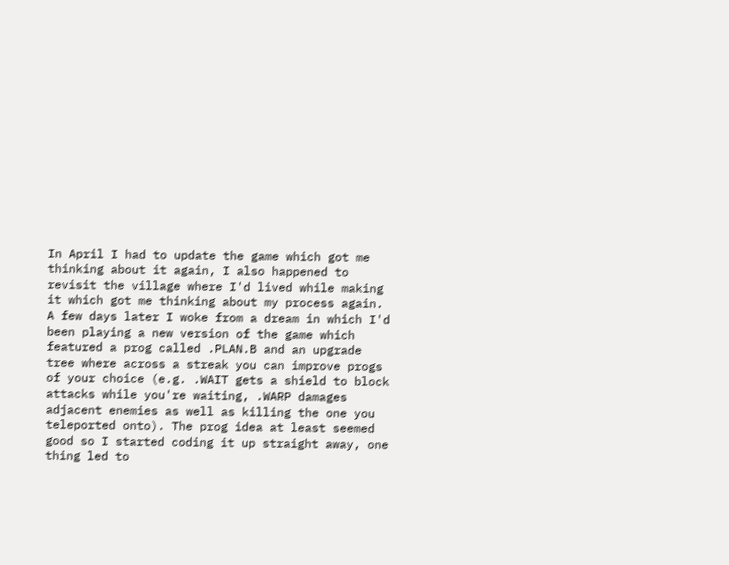In April I had to update the game which got me thinking about it again, I also happened to revisit the village where I'd lived while making it which got me thinking about my process again. A few days later I woke from a dream in which I'd been playing a new version of the game which featured a prog called .PLAN.B and an upgrade tree where across a streak you can improve progs of your choice (e.g. .WAIT gets a shield to block attacks while you're waiting, .WARP damages adjacent enemies as well as killing the one you teleported onto). The prog idea at least seemed good so I started coding it up straight away, one thing led to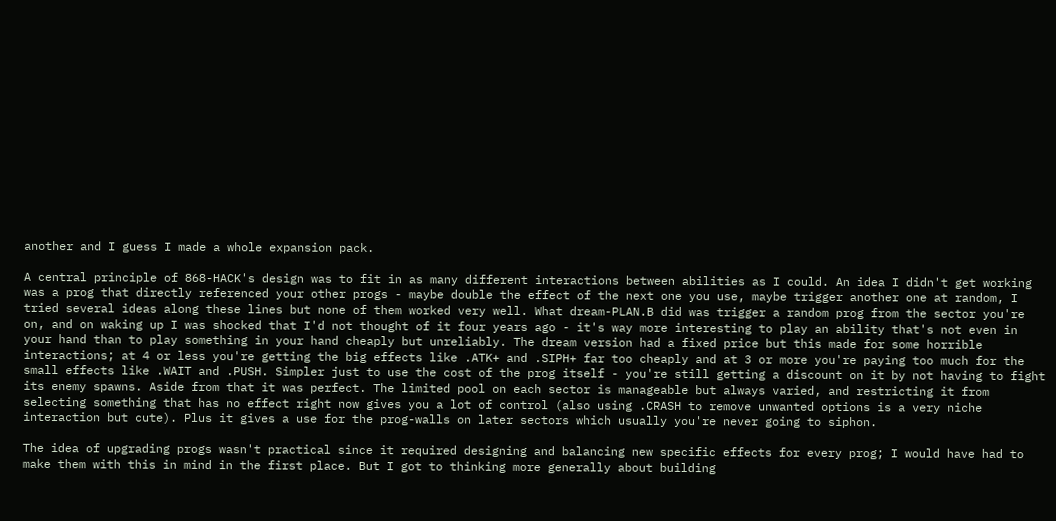another and I guess I made a whole expansion pack.

A central principle of 868-HACK's design was to fit in as many different interactions between abilities as I could. An idea I didn't get working was a prog that directly referenced your other progs - maybe double the effect of the next one you use, maybe trigger another one at random, I tried several ideas along these lines but none of them worked very well. What dream-PLAN.B did was trigger a random prog from the sector you're on, and on waking up I was shocked that I'd not thought of it four years ago - it's way more interesting to play an ability that's not even in your hand than to play something in your hand cheaply but unreliably. The dream version had a fixed price but this made for some horrible interactions; at 4 or less you're getting the big effects like .ATK+ and .SIPH+ far too cheaply and at 3 or more you're paying too much for the small effects like .WAIT and .PUSH. Simpler just to use the cost of the prog itself - you're still getting a discount on it by not having to fight its enemy spawns. Aside from that it was perfect. The limited pool on each sector is manageable but always varied, and restricting it from selecting something that has no effect right now gives you a lot of control (also using .CRASH to remove unwanted options is a very niche interaction but cute). Plus it gives a use for the prog-walls on later sectors which usually you're never going to siphon.

The idea of upgrading progs wasn't practical since it required designing and balancing new specific effects for every prog; I would have had to make them with this in mind in the first place. But I got to thinking more generally about building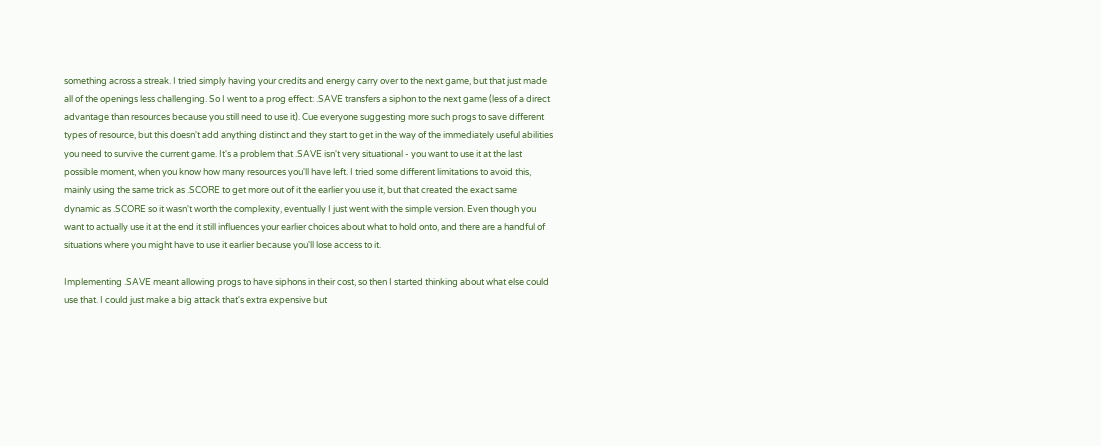something across a streak. I tried simply having your credits and energy carry over to the next game, but that just made all of the openings less challenging. So I went to a prog effect: .SAVE transfers a siphon to the next game (less of a direct advantage than resources because you still need to use it). Cue everyone suggesting more such progs to save different types of resource, but this doesn't add anything distinct and they start to get in the way of the immediately useful abilities you need to survive the current game. It's a problem that .SAVE isn't very situational - you want to use it at the last possible moment, when you know how many resources you'll have left. I tried some different limitations to avoid this, mainly using the same trick as .SCORE to get more out of it the earlier you use it, but that created the exact same dynamic as .SCORE so it wasn't worth the complexity, eventually I just went with the simple version. Even though you want to actually use it at the end it still influences your earlier choices about what to hold onto, and there are a handful of situations where you might have to use it earlier because you'll lose access to it.

Implementing .SAVE meant allowing progs to have siphons in their cost, so then I started thinking about what else could use that. I could just make a big attack that's extra expensive but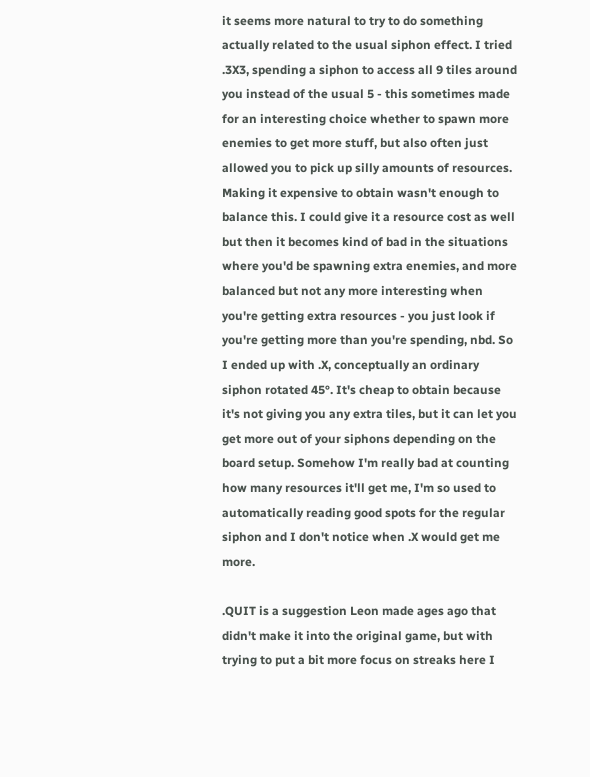it seems more natural to try to do something actually related to the usual siphon effect. I tried .3X3, spending a siphon to access all 9 tiles around you instead of the usual 5 - this sometimes made for an interesting choice whether to spawn more enemies to get more stuff, but also often just allowed you to pick up silly amounts of resources. Making it expensive to obtain wasn't enough to balance this. I could give it a resource cost as well but then it becomes kind of bad in the situations where you'd be spawning extra enemies, and more balanced but not any more interesting when you're getting extra resources - you just look if you're getting more than you're spending, nbd. So I ended up with .X, conceptually an ordinary siphon rotated 45°. It's cheap to obtain because it's not giving you any extra tiles, but it can let you get more out of your siphons depending on the board setup. Somehow I'm really bad at counting how many resources it'll get me, I'm so used to automatically reading good spots for the regular siphon and I don't notice when .X would get me more.

.QUIT is a suggestion Leon made ages ago that didn't make it into the original game, but with trying to put a bit more focus on streaks here I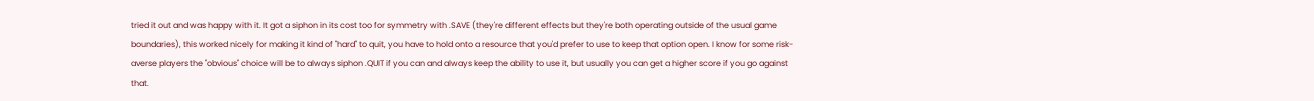tried it out and was happy with it. It got a siphon in its cost too for symmetry with .SAVE (they're different effects but they're both operating outside of the usual game boundaries), this worked nicely for making it kind of "hard" to quit, you have to hold onto a resource that you'd prefer to use to keep that option open. I know for some risk-averse players the "obvious" choice will be to always siphon .QUIT if you can and always keep the ability to use it, but usually you can get a higher score if you go against that.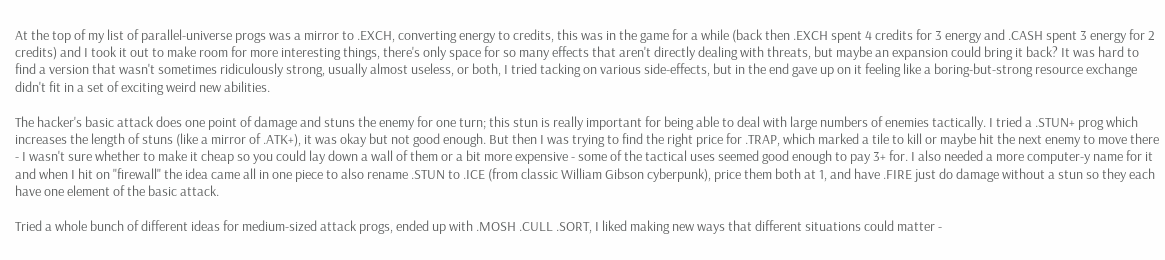At the top of my list of parallel-universe progs was a mirror to .EXCH, converting energy to credits, this was in the game for a while (back then .EXCH spent 4 credits for 3 energy and .CASH spent 3 energy for 2 credits) and I took it out to make room for more interesting things, there's only space for so many effects that aren't directly dealing with threats, but maybe an expansion could bring it back? It was hard to find a version that wasn't sometimes ridiculously strong, usually almost useless, or both, I tried tacking on various side-effects, but in the end gave up on it feeling like a boring-but-strong resource exchange didn't fit in a set of exciting weird new abilities.

The hacker's basic attack does one point of damage and stuns the enemy for one turn; this stun is really important for being able to deal with large numbers of enemies tactically. I tried a .STUN+ prog which increases the length of stuns (like a mirror of .ATK+), it was okay but not good enough. But then I was trying to find the right price for .TRAP, which marked a tile to kill or maybe hit the next enemy to move there - I wasn't sure whether to make it cheap so you could lay down a wall of them or a bit more expensive - some of the tactical uses seemed good enough to pay 3+ for. I also needed a more computer-y name for it and when I hit on "firewall" the idea came all in one piece to also rename .STUN to .ICE (from classic William Gibson cyberpunk), price them both at 1, and have .FIRE just do damage without a stun so they each have one element of the basic attack.

Tried a whole bunch of different ideas for medium-sized attack progs, ended up with .MOSH .CULL .SORT, I liked making new ways that different situations could matter -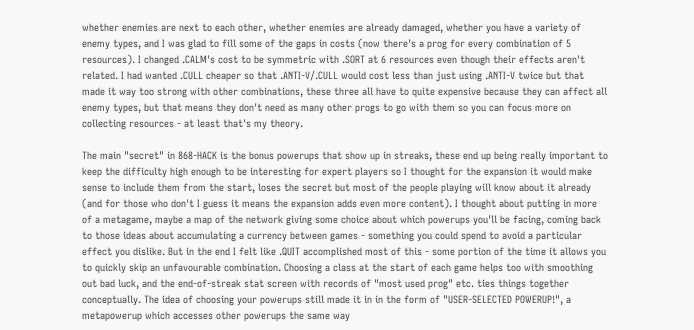whether enemies are next to each other, whether enemies are already damaged, whether you have a variety of enemy types, and I was glad to fill some of the gaps in costs (now there's a prog for every combination of 5 resources). I changed .CALM's cost to be symmetric with .SORT at 6 resources even though their effects aren't related. I had wanted .CULL cheaper so that .ANTI-V/.CULL would cost less than just using .ANTI-V twice but that made it way too strong with other combinations, these three all have to quite expensive because they can affect all enemy types, but that means they don't need as many other progs to go with them so you can focus more on collecting resources - at least that's my theory.

The main "secret" in 868-HACK is the bonus powerups that show up in streaks, these end up being really important to keep the difficulty high enough to be interesting for expert players so I thought for the expansion it would make sense to include them from the start, loses the secret but most of the people playing will know about it already (and for those who don't I guess it means the expansion adds even more content). I thought about putting in more of a metagame, maybe a map of the network giving some choice about which powerups you'll be facing, coming back to those ideas about accumulating a currency between games - something you could spend to avoid a particular effect you dislike. But in the end I felt like .QUIT accomplished most of this - some portion of the time it allows you to quickly skip an unfavourable combination. Choosing a class at the start of each game helps too with smoothing out bad luck, and the end-of-streak stat screen with records of "most used prog" etc. ties things together conceptually. The idea of choosing your powerups still made it in in the form of "USER-SELECTED POWERUP!", a metapowerup which accesses other powerups the same way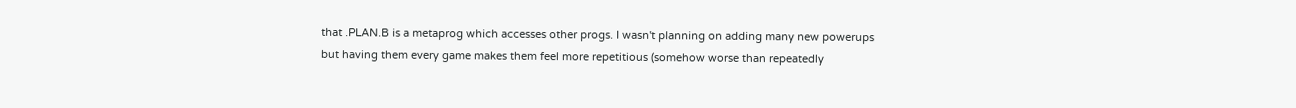that .PLAN.B is a metaprog which accesses other progs. I wasn't planning on adding many new powerups but having them every game makes them feel more repetitious (somehow worse than repeatedly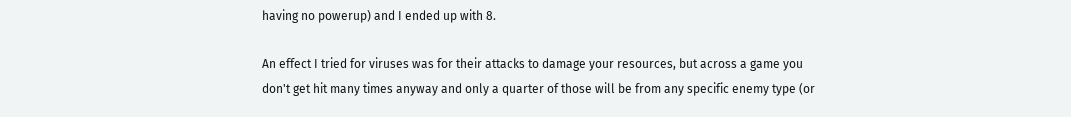having no powerup) and I ended up with 8.

An effect I tried for viruses was for their attacks to damage your resources, but across a game you don't get hit many times anyway and only a quarter of those will be from any specific enemy type (or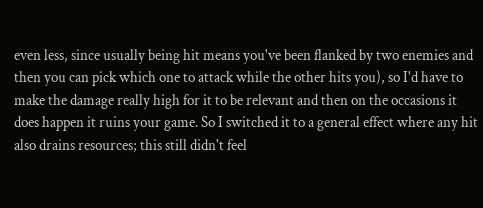even less, since usually being hit means you've been flanked by two enemies and then you can pick which one to attack while the other hits you), so I'd have to make the damage really high for it to be relevant and then on the occasions it does happen it ruins your game. So I switched it to a general effect where any hit also drains resources; this still didn't feel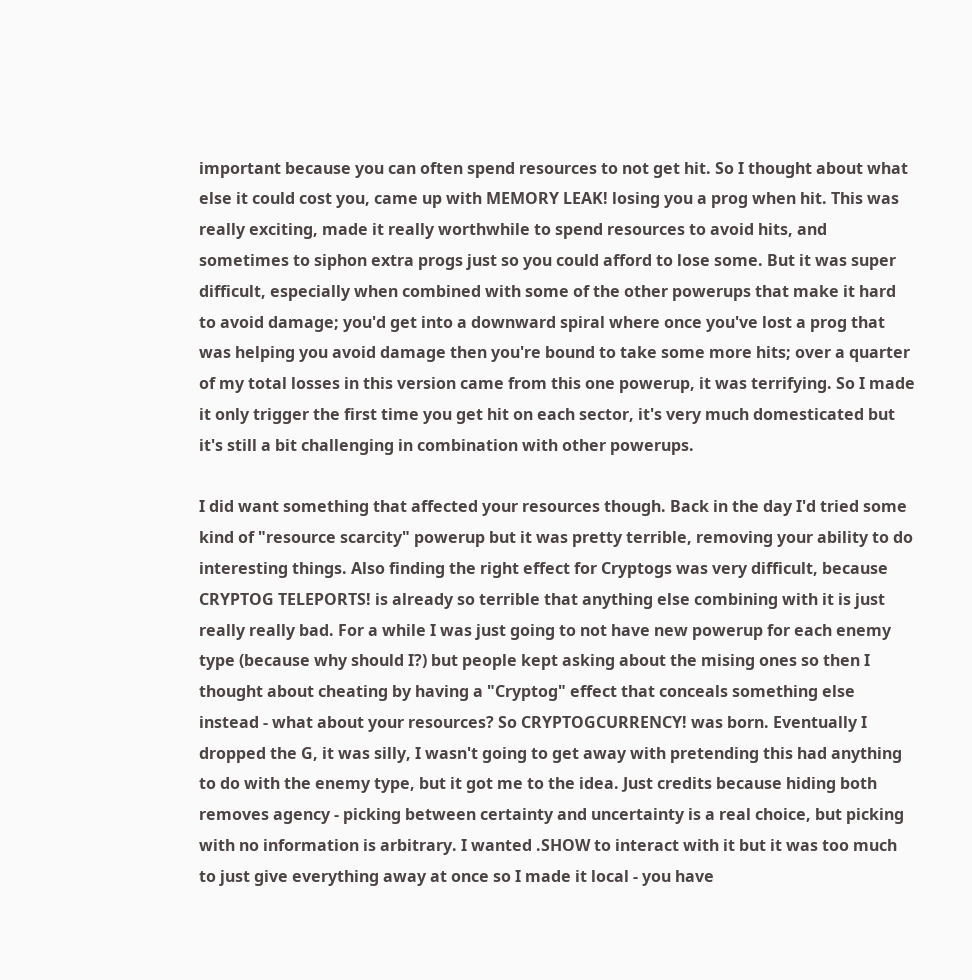important because you can often spend resources to not get hit. So I thought about what else it could cost you, came up with MEMORY LEAK! losing you a prog when hit. This was really exciting, made it really worthwhile to spend resources to avoid hits, and sometimes to siphon extra progs just so you could afford to lose some. But it was super difficult, especially when combined with some of the other powerups that make it hard to avoid damage; you'd get into a downward spiral where once you've lost a prog that was helping you avoid damage then you're bound to take some more hits; over a quarter of my total losses in this version came from this one powerup, it was terrifying. So I made it only trigger the first time you get hit on each sector, it's very much domesticated but it's still a bit challenging in combination with other powerups.

I did want something that affected your resources though. Back in the day I'd tried some kind of "resource scarcity" powerup but it was pretty terrible, removing your ability to do interesting things. Also finding the right effect for Cryptogs was very difficult, because CRYPTOG TELEPORTS! is already so terrible that anything else combining with it is just really really bad. For a while I was just going to not have new powerup for each enemy type (because why should I?) but people kept asking about the mising ones so then I thought about cheating by having a "Cryptog" effect that conceals something else instead - what about your resources? So CRYPTOGCURRENCY! was born. Eventually I dropped the G, it was silly, I wasn't going to get away with pretending this had anything to do with the enemy type, but it got me to the idea. Just credits because hiding both removes agency - picking between certainty and uncertainty is a real choice, but picking with no information is arbitrary. I wanted .SHOW to interact with it but it was too much to just give everything away at once so I made it local - you have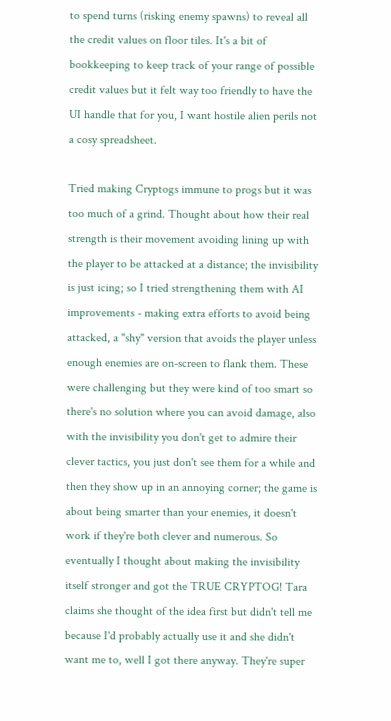to spend turns (risking enemy spawns) to reveal all the credit values on floor tiles. It's a bit of bookkeeping to keep track of your range of possible credit values but it felt way too friendly to have the UI handle that for you, I want hostile alien perils not a cosy spreadsheet.

Tried making Cryptogs immune to progs but it was too much of a grind. Thought about how their real strength is their movement avoiding lining up with the player to be attacked at a distance; the invisibility is just icing; so I tried strengthening them with AI improvements - making extra efforts to avoid being attacked, a "shy" version that avoids the player unless enough enemies are on-screen to flank them. These were challenging but they were kind of too smart so there's no solution where you can avoid damage, also with the invisibility you don't get to admire their clever tactics, you just don't see them for a while and then they show up in an annoying corner; the game is about being smarter than your enemies, it doesn't work if they're both clever and numerous. So eventually I thought about making the invisibility itself stronger and got the TRUE CRYPTOG! Tara claims she thought of the idea first but didn't tell me because I'd probably actually use it and she didn't want me to, well I got there anyway. They're super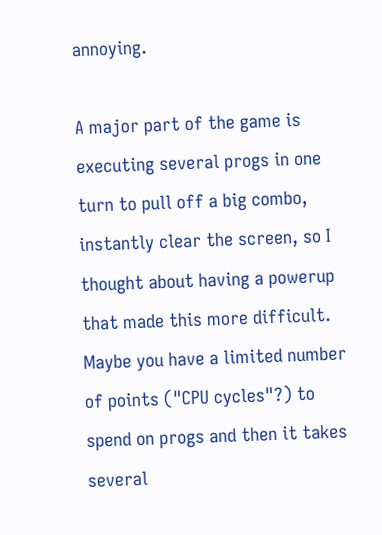annoying.

A major part of the game is executing several progs in one turn to pull off a big combo, instantly clear the screen, so I thought about having a powerup that made this more difficult. Maybe you have a limited number of points ("CPU cycles"?) to spend on progs and then it takes several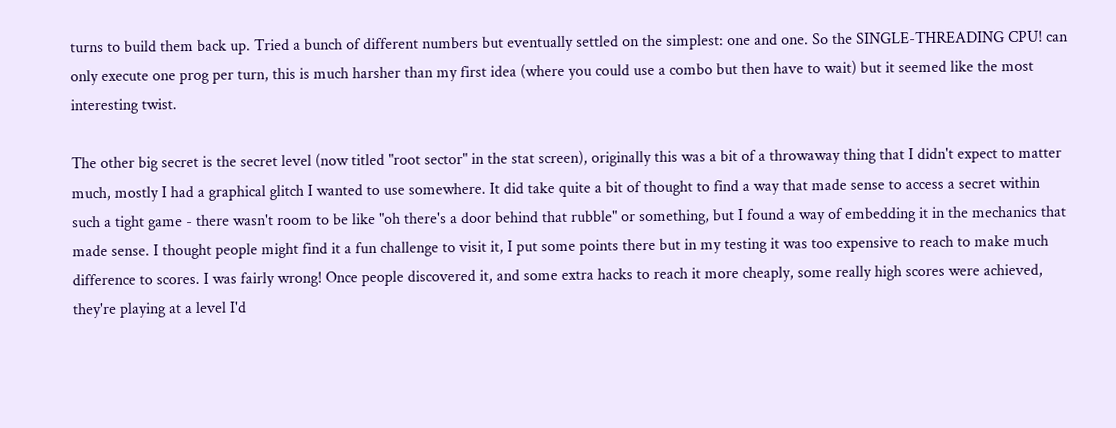turns to build them back up. Tried a bunch of different numbers but eventually settled on the simplest: one and one. So the SINGLE-THREADING CPU! can only execute one prog per turn, this is much harsher than my first idea (where you could use a combo but then have to wait) but it seemed like the most interesting twist.

The other big secret is the secret level (now titled "root sector" in the stat screen), originally this was a bit of a throwaway thing that I didn't expect to matter much, mostly I had a graphical glitch I wanted to use somewhere. It did take quite a bit of thought to find a way that made sense to access a secret within such a tight game - there wasn't room to be like "oh there's a door behind that rubble" or something, but I found a way of embedding it in the mechanics that made sense. I thought people might find it a fun challenge to visit it, I put some points there but in my testing it was too expensive to reach to make much difference to scores. I was fairly wrong! Once people discovered it, and some extra hacks to reach it more cheaply, some really high scores were achieved, they're playing at a level I'd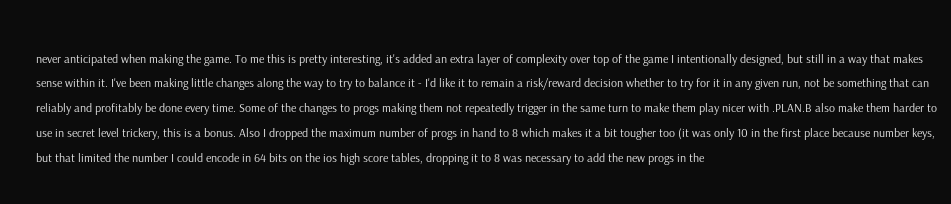never anticipated when making the game. To me this is pretty interesting, it's added an extra layer of complexity over top of the game I intentionally designed, but still in a way that makes sense within it. I've been making little changes along the way to try to balance it - I'd like it to remain a risk/reward decision whether to try for it in any given run, not be something that can reliably and profitably be done every time. Some of the changes to progs making them not repeatedly trigger in the same turn to make them play nicer with .PLAN.B also make them harder to use in secret level trickery, this is a bonus. Also I dropped the maximum number of progs in hand to 8 which makes it a bit tougher too (it was only 10 in the first place because number keys, but that limited the number I could encode in 64 bits on the ios high score tables, dropping it to 8 was necessary to add the new progs in the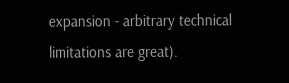expansion - arbitrary technical limitations are great).